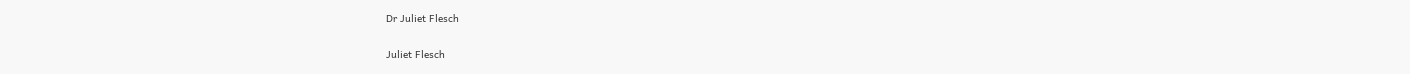Dr Juliet Flesch

Juliet Flesch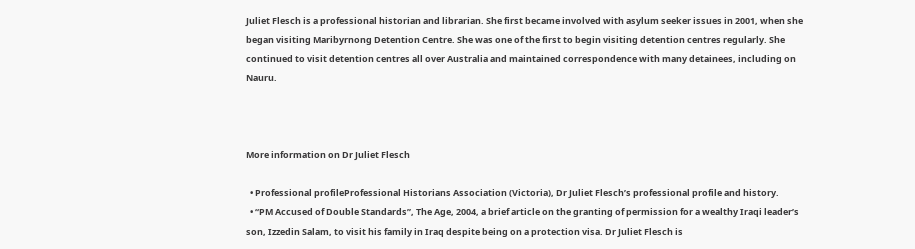Juliet Flesch is a professional historian and librarian. She first became involved with asylum seeker issues in 2001, when she began visiting Maribyrnong Detention Centre. She was one of the first to begin visiting detention centres regularly. She continued to visit detention centres all over Australia and maintained correspondence with many detainees, including on Nauru.



More information on Dr Juliet Flesch

  • Professional profileProfessional Historians Association (Victoria), Dr Juliet Flesch’s professional profile and history.
  • “PM Accused of Double Standards”, The Age, 2004, a brief article on the granting of permission for a wealthy Iraqi leader’s son, Izzedin Salam, to visit his family in Iraq despite being on a protection visa. Dr Juliet Flesch is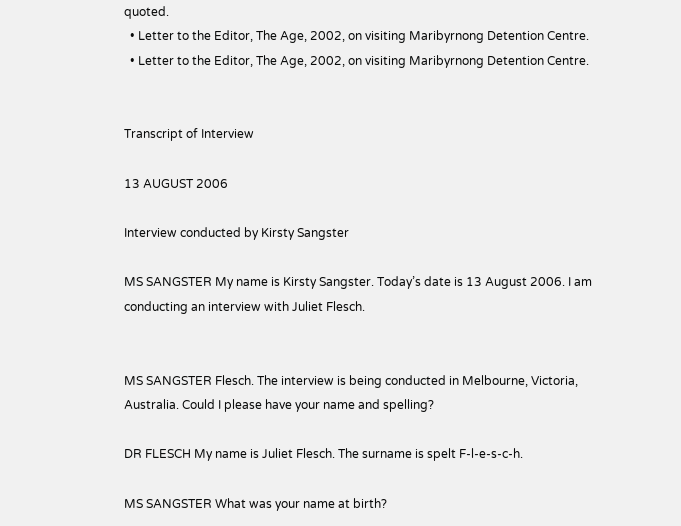quoted.
  • Letter to the Editor, The Age, 2002, on visiting Maribyrnong Detention Centre.
  • Letter to the Editor, The Age, 2002, on visiting Maribyrnong Detention Centre.


Transcript of Interview

13 AUGUST 2006

Interview conducted by Kirsty Sangster

MS SANGSTER My name is Kirsty Sangster. Today’s date is 13 August 2006. I am conducting an interview with Juliet Flesch.


MS SANGSTER Flesch. The interview is being conducted in Melbourne, Victoria, Australia. Could I please have your name and spelling?

DR FLESCH My name is Juliet Flesch. The surname is spelt F-l-e-s-c-h.

MS SANGSTER What was your name at birth?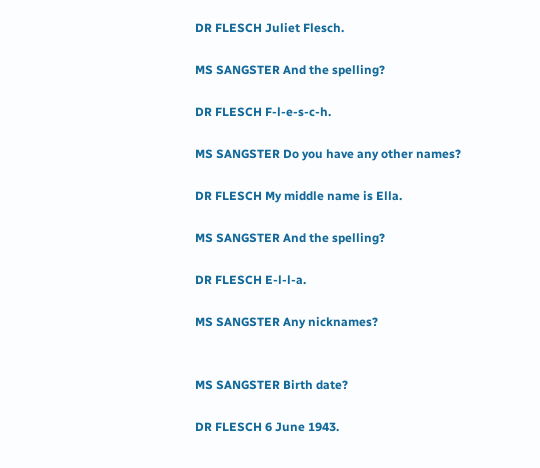DR FLESCH Juliet Flesch.

MS SANGSTER And the spelling?

DR FLESCH F-l-e-s-c-h.

MS SANGSTER Do you have any other names?

DR FLESCH My middle name is Ella.

MS SANGSTER And the spelling?

DR FLESCH E-l-l-a.

MS SANGSTER Any nicknames?


MS SANGSTER Birth date?

DR FLESCH 6 June 1943.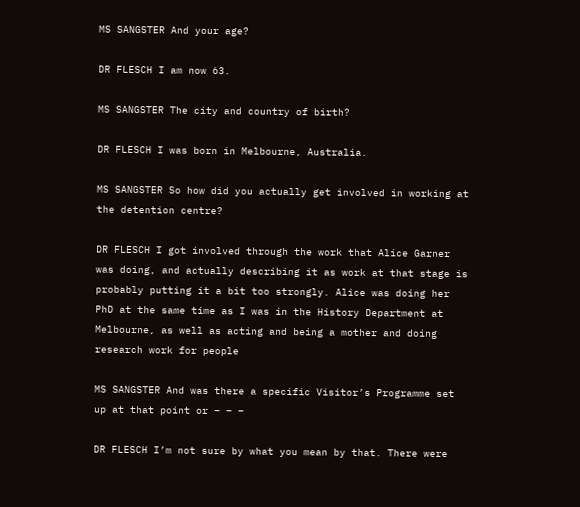MS SANGSTER And your age?

DR FLESCH I am now 63.

MS SANGSTER The city and country of birth?

DR FLESCH I was born in Melbourne, Australia.

MS SANGSTER So how did you actually get involved in working at the detention centre?

DR FLESCH I got involved through the work that Alice Garner was doing, and actually describing it as work at that stage is probably putting it a bit too strongly. Alice was doing her PhD at the same time as I was in the History Department at Melbourne, as well as acting and being a mother and doing research work for people

MS SANGSTER And was there a specific Visitor’s Programme set up at that point or – – –

DR FLESCH I’m not sure by what you mean by that. There were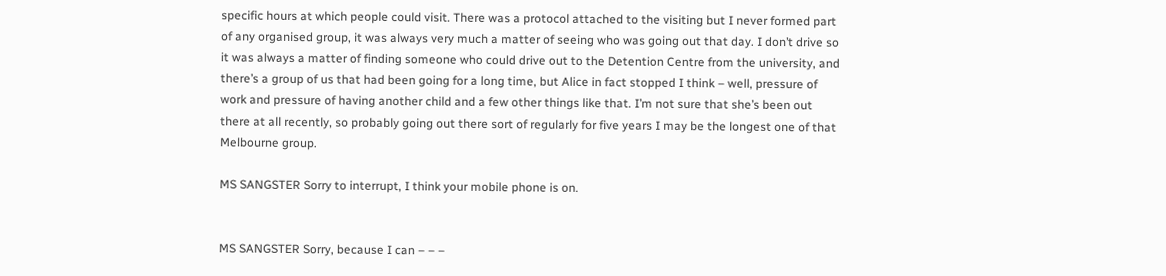specific hours at which people could visit. There was a protocol attached to the visiting but I never formed part of any organised group, it was always very much a matter of seeing who was going out that day. I don’t drive so it was always a matter of finding someone who could drive out to the Detention Centre from the university, and there’s a group of us that had been going for a long time, but Alice in fact stopped I think – well, pressure of work and pressure of having another child and a few other things like that. I’m not sure that she’s been out there at all recently, so probably going out there sort of regularly for five years I may be the longest one of that Melbourne group.

MS SANGSTER Sorry to interrupt, I think your mobile phone is on.


MS SANGSTER Sorry, because I can – – –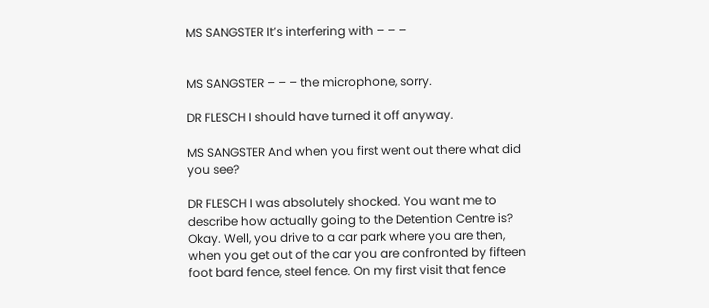MS SANGSTER It’s interfering with – – –


MS SANGSTER – – – the microphone, sorry.

DR FLESCH I should have turned it off anyway.

MS SANGSTER And when you first went out there what did you see?

DR FLESCH I was absolutely shocked. You want me to describe how actually going to the Detention Centre is? Okay. Well, you drive to a car park where you are then, when you get out of the car you are confronted by fifteen foot bard fence, steel fence. On my first visit that fence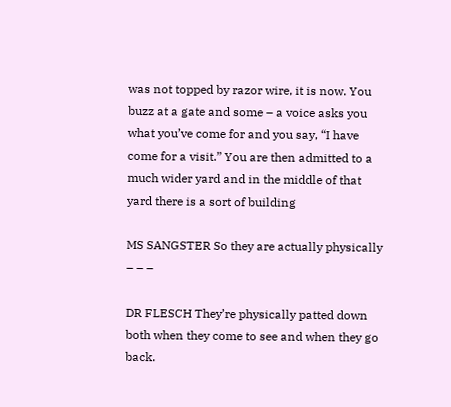was not topped by razor wire, it is now. You buzz at a gate and some – a voice asks you what you’ve come for and you say, “I have come for a visit.” You are then admitted to a much wider yard and in the middle of that yard there is a sort of building

MS SANGSTER So they are actually physically – – –

DR FLESCH They’re physically patted down both when they come to see and when they go back.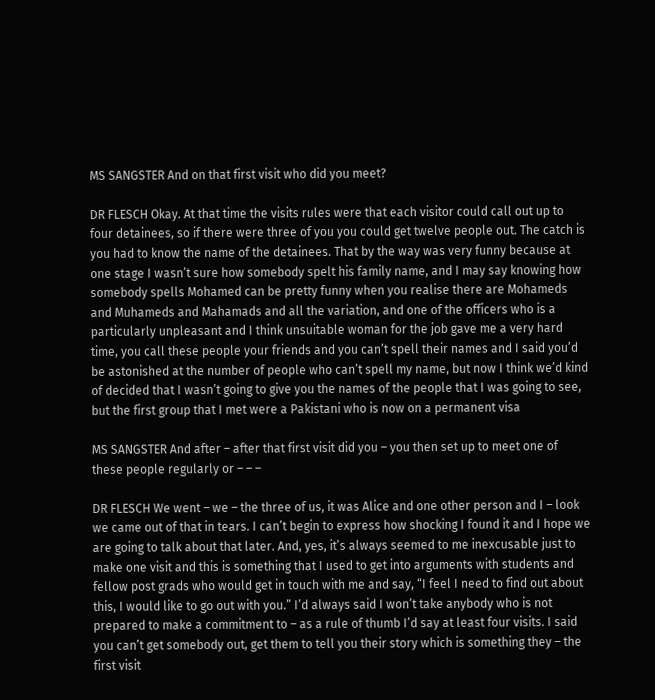MS SANGSTER And on that first visit who did you meet?

DR FLESCH Okay. At that time the visits rules were that each visitor could call out up to four detainees, so if there were three of you you could get twelve people out. The catch is you had to know the name of the detainees. That by the way was very funny because at one stage I wasn’t sure how somebody spelt his family name, and I may say knowing how somebody spells Mohamed can be pretty funny when you realise there are Mohameds and Muhameds and Mahamads and all the variation, and one of the officers who is a particularly unpleasant and I think unsuitable woman for the job gave me a very hard time, you call these people your friends and you can’t spell their names and I said you’d be astonished at the number of people who can’t spell my name, but now I think we’d kind of decided that I wasn’t going to give you the names of the people that I was going to see, but the first group that I met were a Pakistani who is now on a permanent visa

MS SANGSTER And after – after that first visit did you – you then set up to meet one of these people regularly or – – –

DR FLESCH We went – we – the three of us, it was Alice and one other person and I – look we came out of that in tears. I can’t begin to express how shocking I found it and I hope we are going to talk about that later. And, yes, it’s always seemed to me inexcusable just to make one visit and this is something that I used to get into arguments with students and fellow post grads who would get in touch with me and say, “I feel I need to find out about this, I would like to go out with you.” I’d always said I won’t take anybody who is not prepared to make a commitment to – as a rule of thumb I’d say at least four visits. I said you can’t get somebody out, get them to tell you their story which is something they – the first visit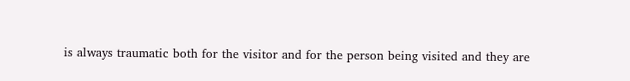is always traumatic both for the visitor and for the person being visited and they are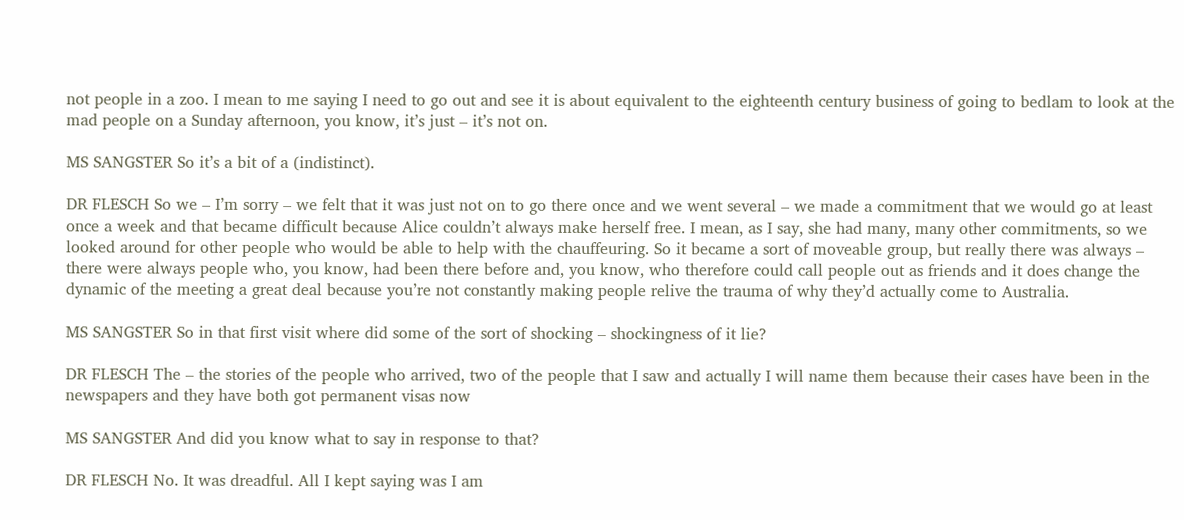not people in a zoo. I mean to me saying I need to go out and see it is about equivalent to the eighteenth century business of going to bedlam to look at the mad people on a Sunday afternoon, you know, it’s just – it’s not on.

MS SANGSTER So it’s a bit of a (indistinct).

DR FLESCH So we – I’m sorry – we felt that it was just not on to go there once and we went several – we made a commitment that we would go at least once a week and that became difficult because Alice couldn’t always make herself free. I mean, as I say, she had many, many other commitments, so we looked around for other people who would be able to help with the chauffeuring. So it became a sort of moveable group, but really there was always – there were always people who, you know, had been there before and, you know, who therefore could call people out as friends and it does change the dynamic of the meeting a great deal because you’re not constantly making people relive the trauma of why they’d actually come to Australia.

MS SANGSTER So in that first visit where did some of the sort of shocking – shockingness of it lie?

DR FLESCH The – the stories of the people who arrived, two of the people that I saw and actually I will name them because their cases have been in the newspapers and they have both got permanent visas now

MS SANGSTER And did you know what to say in response to that?

DR FLESCH No. It was dreadful. All I kept saying was I am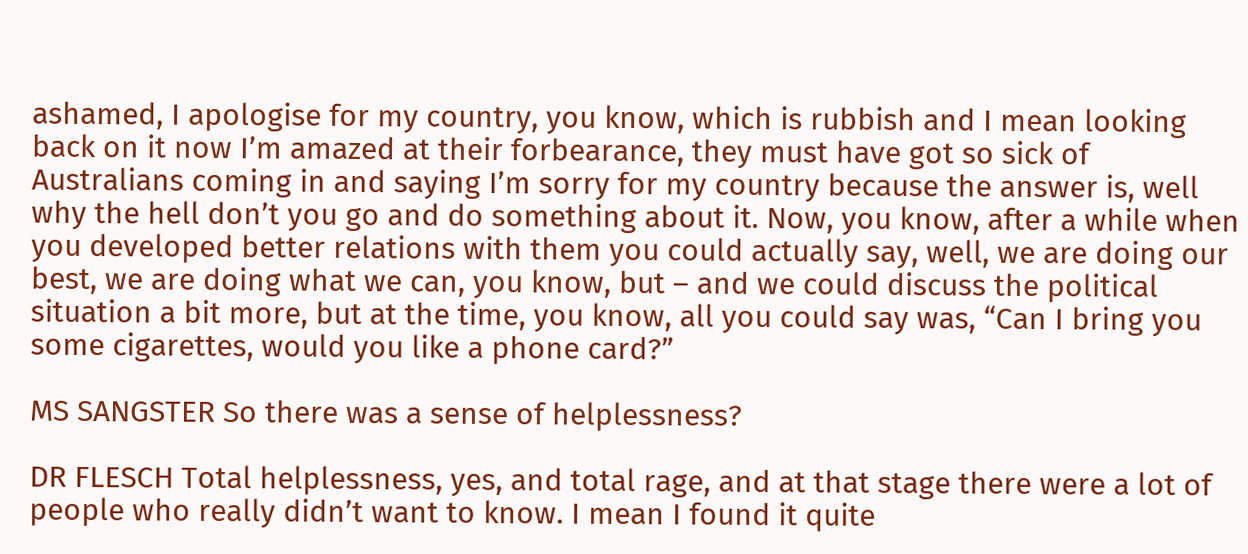ashamed, I apologise for my country, you know, which is rubbish and I mean looking back on it now I’m amazed at their forbearance, they must have got so sick of Australians coming in and saying I’m sorry for my country because the answer is, well why the hell don’t you go and do something about it. Now, you know, after a while when you developed better relations with them you could actually say, well, we are doing our best, we are doing what we can, you know, but – and we could discuss the political situation a bit more, but at the time, you know, all you could say was, “Can I bring you some cigarettes, would you like a phone card?”

MS SANGSTER So there was a sense of helplessness?

DR FLESCH Total helplessness, yes, and total rage, and at that stage there were a lot of people who really didn’t want to know. I mean I found it quite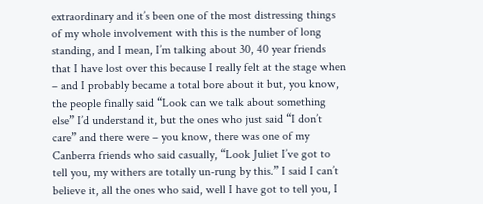extraordinary and it’s been one of the most distressing things of my whole involvement with this is the number of long standing, and I mean, I’m talking about 30, 40 year friends that I have lost over this because I really felt at the stage when – and I probably became a total bore about it but, you know, the people finally said “Look can we talk about something else” I’d understand it, but the ones who just said “I don’t care” and there were – you know, there was one of my Canberra friends who said casually, “Look Juliet I’ve got to tell you, my withers are totally un-rung by this.” I said I can’t believe it, all the ones who said, well I have got to tell you, I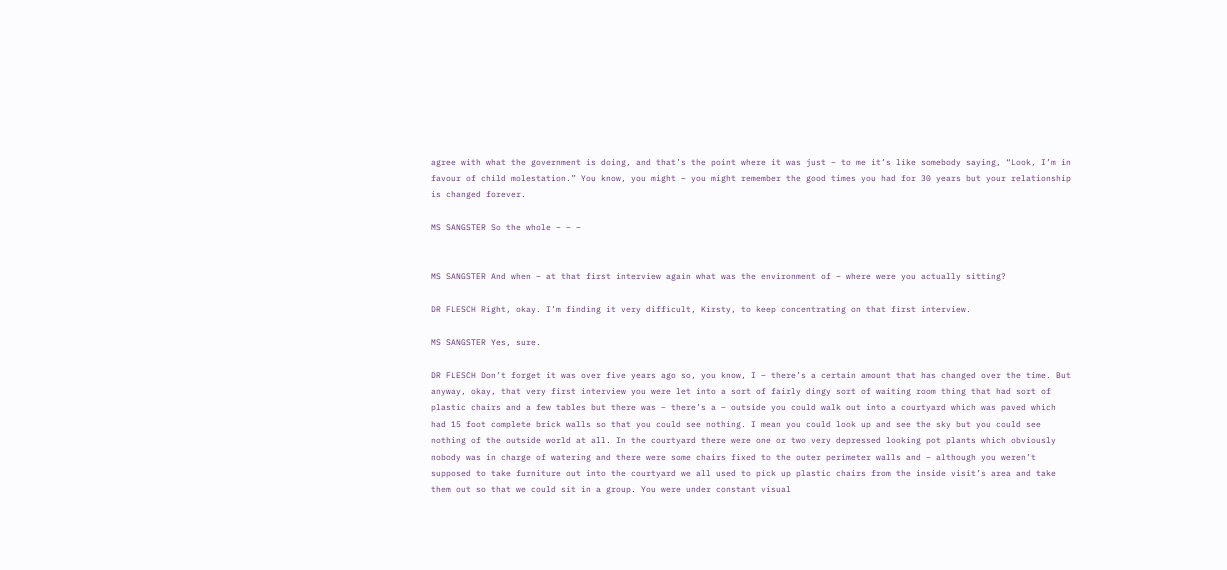agree with what the government is doing, and that’s the point where it was just – to me it’s like somebody saying, “Look, I’m in favour of child molestation.” You know, you might – you might remember the good times you had for 30 years but your relationship is changed forever.

MS SANGSTER So the whole – – –


MS SANGSTER And when – at that first interview again what was the environment of – where were you actually sitting?

DR FLESCH Right, okay. I’m finding it very difficult, Kirsty, to keep concentrating on that first interview.

MS SANGSTER Yes, sure.

DR FLESCH Don’t forget it was over five years ago so, you know, I – there’s a certain amount that has changed over the time. But anyway, okay, that very first interview you were let into a sort of fairly dingy sort of waiting room thing that had sort of plastic chairs and a few tables but there was – there’s a – outside you could walk out into a courtyard which was paved which had 15 foot complete brick walls so that you could see nothing. I mean you could look up and see the sky but you could see nothing of the outside world at all. In the courtyard there were one or two very depressed looking pot plants which obviously nobody was in charge of watering and there were some chairs fixed to the outer perimeter walls and – although you weren’t supposed to take furniture out into the courtyard we all used to pick up plastic chairs from the inside visit’s area and take them out so that we could sit in a group. You were under constant visual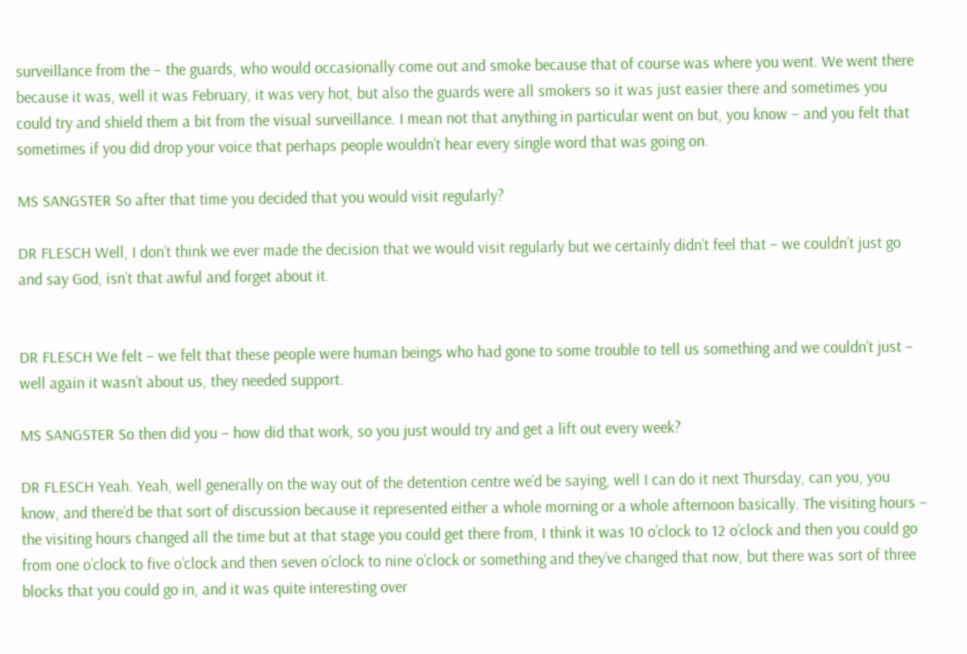surveillance from the – the guards, who would occasionally come out and smoke because that of course was where you went. We went there because it was, well it was February, it was very hot, but also the guards were all smokers so it was just easier there and sometimes you could try and shield them a bit from the visual surveillance. I mean not that anything in particular went on but, you know – and you felt that sometimes if you did drop your voice that perhaps people wouldn’t hear every single word that was going on.

MS SANGSTER So after that time you decided that you would visit regularly?

DR FLESCH Well, I don’t think we ever made the decision that we would visit regularly but we certainly didn’t feel that – we couldn’t just go and say God, isn’t that awful and forget about it.


DR FLESCH We felt – we felt that these people were human beings who had gone to some trouble to tell us something and we couldn’t just – well again it wasn’t about us, they needed support.

MS SANGSTER So then did you – how did that work, so you just would try and get a lift out every week?

DR FLESCH Yeah. Yeah, well generally on the way out of the detention centre we’d be saying, well I can do it next Thursday, can you, you know, and there’d be that sort of discussion because it represented either a whole morning or a whole afternoon basically. The visiting hours – the visiting hours changed all the time but at that stage you could get there from, I think it was 10 o’clock to 12 o’clock and then you could go from one o’clock to five o’clock and then seven o’clock to nine o’clock or something and they’ve changed that now, but there was sort of three blocks that you could go in, and it was quite interesting over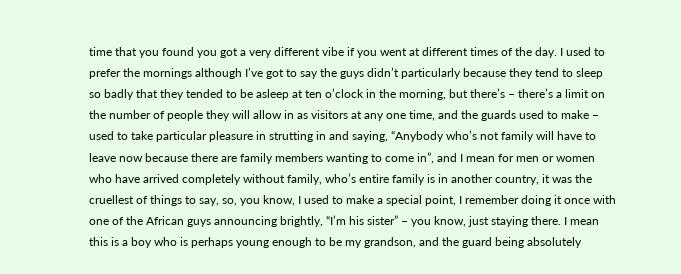time that you found you got a very different vibe if you went at different times of the day. I used to prefer the mornings although I’ve got to say the guys didn’t particularly because they tend to sleep so badly that they tended to be asleep at ten o’clock in the morning, but there’s – there’s a limit on the number of people they will allow in as visitors at any one time, and the guards used to make – used to take particular pleasure in strutting in and saying, “Anybody who’s not family will have to leave now because there are family members wanting to come in”, and I mean for men or women who have arrived completely without family, who’s entire family is in another country, it was the cruellest of things to say, so, you know, I used to make a special point, I remember doing it once with one of the African guys announcing brightly, “I’m his sister” – you know, just staying there. I mean this is a boy who is perhaps young enough to be my grandson, and the guard being absolutely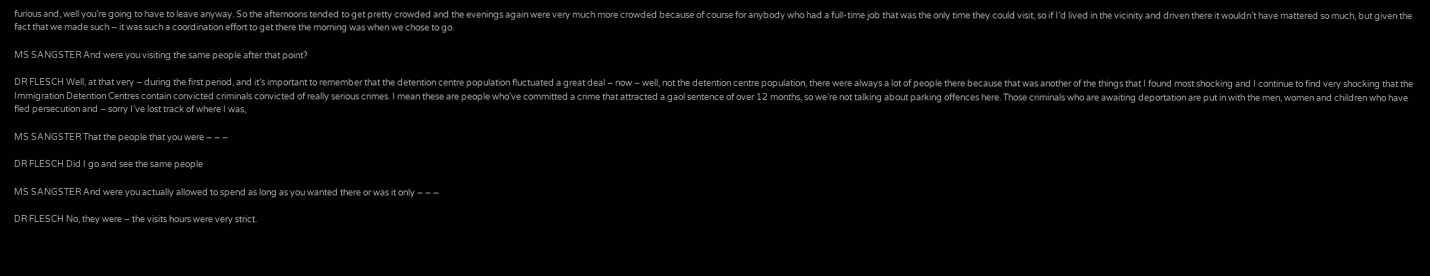furious and, well you’re going to have to leave anyway. So the afternoons tended to get pretty crowded and the evenings again were very much more crowded because of course for anybody who had a full-time job that was the only time they could visit, so if I’d lived in the vicinity and driven there it wouldn’t have mattered so much, but given the fact that we made such – it was such a coordination effort to get there the morning was when we chose to go.

MS SANGSTER And were you visiting the same people after that point?

DR FLESCH Well, at that very – during the first period, and it’s important to remember that the detention centre population fluctuated a great deal – now – well, not the detention centre population, there were always a lot of people there because that was another of the things that I found most shocking and I continue to find very shocking that the Immigration Detention Centres contain convicted criminals convicted of really serious crimes. I mean these are people who’ve committed a crime that attracted a gaol sentence of over 12 months, so we’re not talking about parking offences here. Those criminals who are awaiting deportation are put in with the men, women and children who have fled persecution and – sorry I’ve lost track of where I was,

MS SANGSTER That the people that you were – – –

DR FLESCH Did I go and see the same people

MS SANGSTER And were you actually allowed to spend as long as you wanted there or was it only – – –

DR FLESCH No, they were – the visits hours were very strict.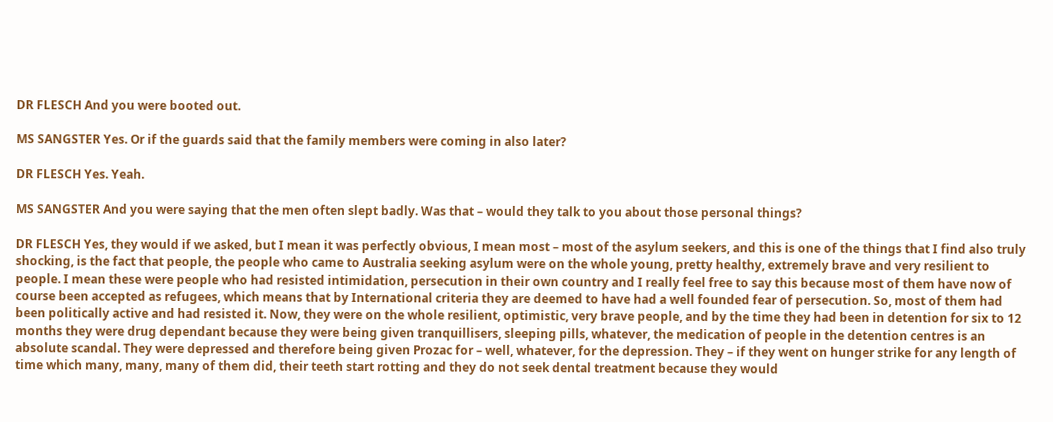DR FLESCH And you were booted out.

MS SANGSTER Yes. Or if the guards said that the family members were coming in also later?

DR FLESCH Yes. Yeah.

MS SANGSTER And you were saying that the men often slept badly. Was that – would they talk to you about those personal things?

DR FLESCH Yes, they would if we asked, but I mean it was perfectly obvious, I mean most – most of the asylum seekers, and this is one of the things that I find also truly shocking, is the fact that people, the people who came to Australia seeking asylum were on the whole young, pretty healthy, extremely brave and very resilient to people. I mean these were people who had resisted intimidation, persecution in their own country and I really feel free to say this because most of them have now of course been accepted as refugees, which means that by International criteria they are deemed to have had a well founded fear of persecution. So, most of them had been politically active and had resisted it. Now, they were on the whole resilient, optimistic, very brave people, and by the time they had been in detention for six to 12 months they were drug dependant because they were being given tranquillisers, sleeping pills, whatever, the medication of people in the detention centres is an absolute scandal. They were depressed and therefore being given Prozac for – well, whatever, for the depression. They – if they went on hunger strike for any length of time which many, many, many of them did, their teeth start rotting and they do not seek dental treatment because they would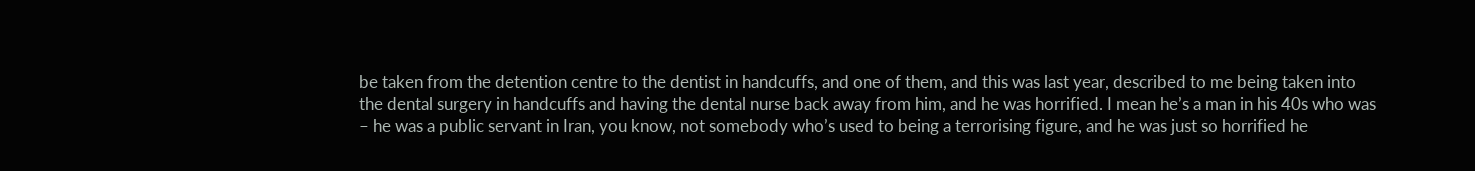be taken from the detention centre to the dentist in handcuffs, and one of them, and this was last year, described to me being taken into the dental surgery in handcuffs and having the dental nurse back away from him, and he was horrified. I mean he’s a man in his 40s who was – he was a public servant in Iran, you know, not somebody who’s used to being a terrorising figure, and he was just so horrified he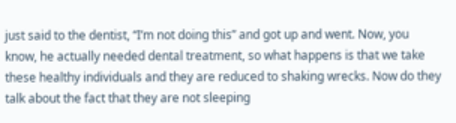just said to the dentist, “I’m not doing this” and got up and went. Now, you know, he actually needed dental treatment, so what happens is that we take these healthy individuals and they are reduced to shaking wrecks. Now do they talk about the fact that they are not sleeping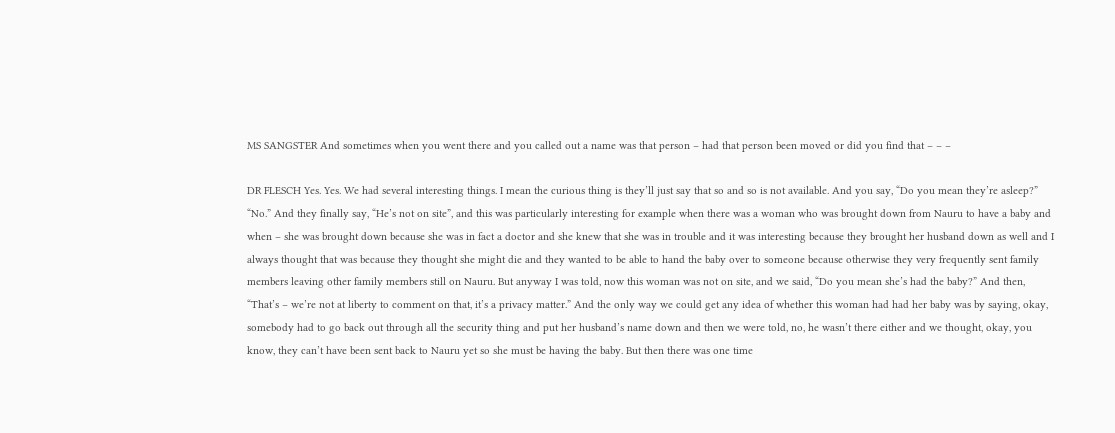MS SANGSTER And sometimes when you went there and you called out a name was that person – had that person been moved or did you find that – – –

DR FLESCH Yes. Yes. We had several interesting things. I mean the curious thing is they’ll just say that so and so is not available. And you say, “Do you mean they’re asleep?” “No.” And they finally say, “He’s not on site”, and this was particularly interesting for example when there was a woman who was brought down from Nauru to have a baby and when – she was brought down because she was in fact a doctor and she knew that she was in trouble and it was interesting because they brought her husband down as well and I always thought that was because they thought she might die and they wanted to be able to hand the baby over to someone because otherwise they very frequently sent family members leaving other family members still on Nauru. But anyway I was told, now this woman was not on site, and we said, “Do you mean she’s had the baby?” And then, “That’s – we’re not at liberty to comment on that, it’s a privacy matter.” And the only way we could get any idea of whether this woman had had her baby was by saying, okay, somebody had to go back out through all the security thing and put her husband’s name down and then we were told, no, he wasn’t there either and we thought, okay, you know, they can’t have been sent back to Nauru yet so she must be having the baby. But then there was one time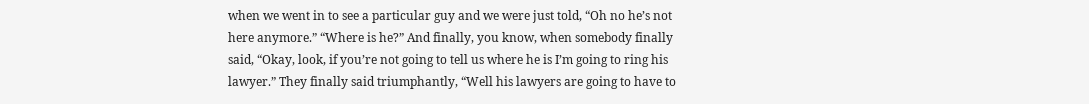when we went in to see a particular guy and we were just told, “Oh no he’s not here anymore.” “Where is he?” And finally, you know, when somebody finally said, “Okay, look, if you’re not going to tell us where he is I’m going to ring his lawyer.” They finally said triumphantly, “Well his lawyers are going to have to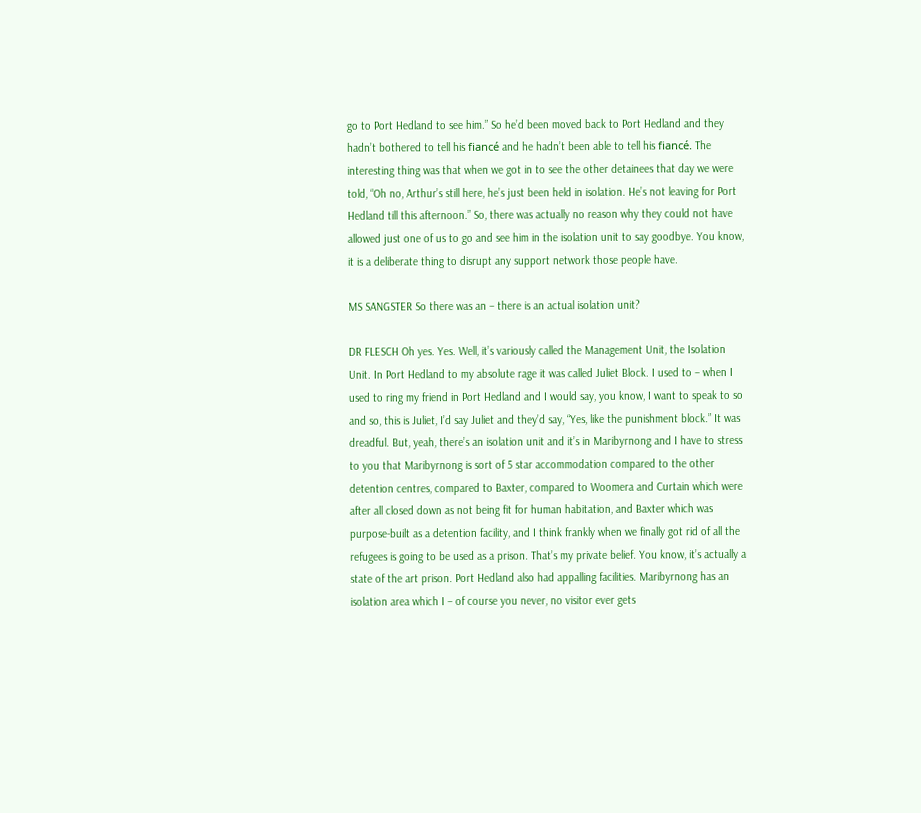go to Port Hedland to see him.” So he’d been moved back to Port Hedland and they hadn’t bothered to tell his fiancé and he hadn’t been able to tell his fiancé. The interesting thing was that when we got in to see the other detainees that day we were told, “Oh no, Arthur’s still here, he’s just been held in isolation. He’s not leaving for Port Hedland till this afternoon.” So, there was actually no reason why they could not have allowed just one of us to go and see him in the isolation unit to say goodbye. You know, it is a deliberate thing to disrupt any support network those people have.

MS SANGSTER So there was an – there is an actual isolation unit?

DR FLESCH Oh yes. Yes. Well, it’s variously called the Management Unit, the Isolation Unit. In Port Hedland to my absolute rage it was called Juliet Block. I used to – when I used to ring my friend in Port Hedland and I would say, you know, I want to speak to so and so, this is Juliet, I’d say Juliet and they’d say, “Yes, like the punishment block.” It was dreadful. But, yeah, there’s an isolation unit and it’s in Maribyrnong and I have to stress to you that Maribyrnong is sort of 5 star accommodation compared to the other detention centres, compared to Baxter, compared to Woomera and Curtain which were after all closed down as not being fit for human habitation, and Baxter which was purpose-built as a detention facility, and I think frankly when we finally got rid of all the refugees is going to be used as a prison. That’s my private belief. You know, it’s actually a state of the art prison. Port Hedland also had appalling facilities. Maribyrnong has an isolation area which I – of course you never, no visitor ever gets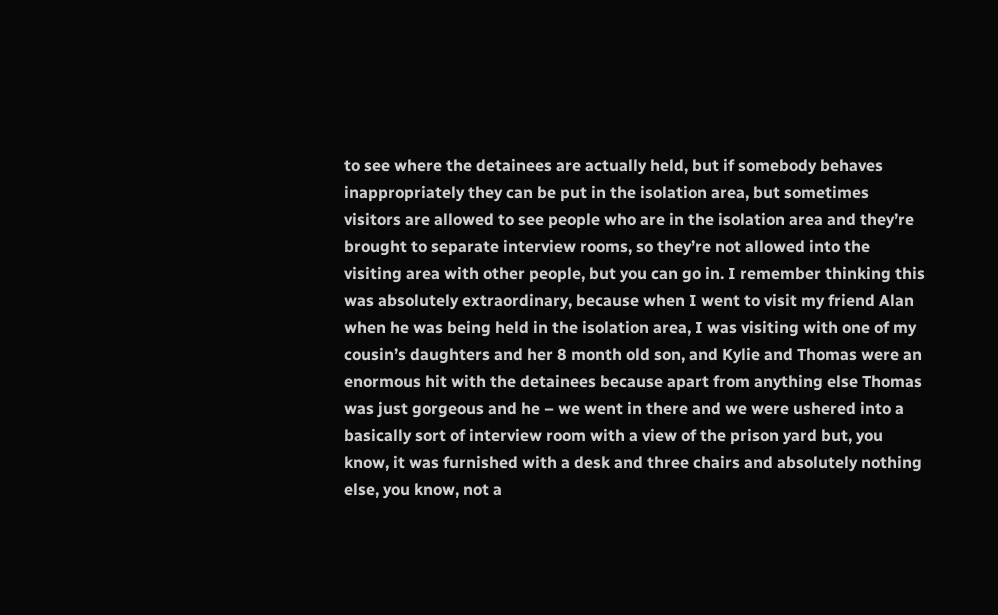to see where the detainees are actually held, but if somebody behaves inappropriately they can be put in the isolation area, but sometimes visitors are allowed to see people who are in the isolation area and they’re brought to separate interview rooms, so they’re not allowed into the visiting area with other people, but you can go in. I remember thinking this was absolutely extraordinary, because when I went to visit my friend Alan when he was being held in the isolation area, I was visiting with one of my cousin’s daughters and her 8 month old son, and Kylie and Thomas were an enormous hit with the detainees because apart from anything else Thomas was just gorgeous and he – we went in there and we were ushered into a basically sort of interview room with a view of the prison yard but, you know, it was furnished with a desk and three chairs and absolutely nothing else, you know, not a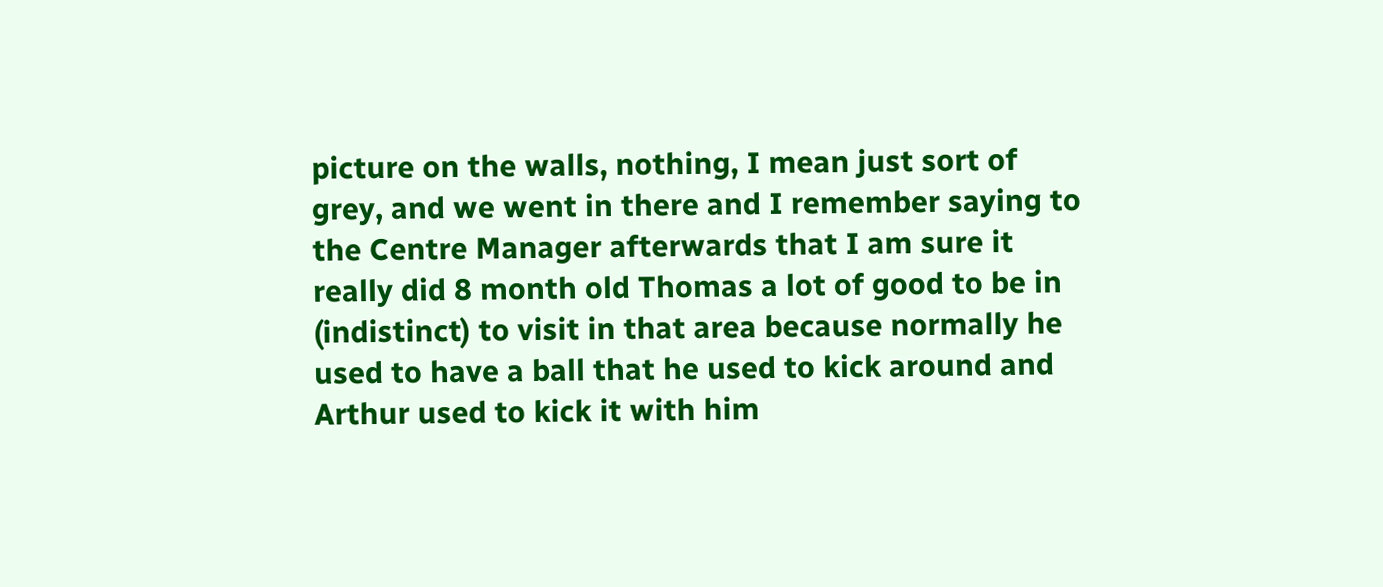picture on the walls, nothing, I mean just sort of grey, and we went in there and I remember saying to the Centre Manager afterwards that I am sure it really did 8 month old Thomas a lot of good to be in (indistinct) to visit in that area because normally he used to have a ball that he used to kick around and Arthur used to kick it with him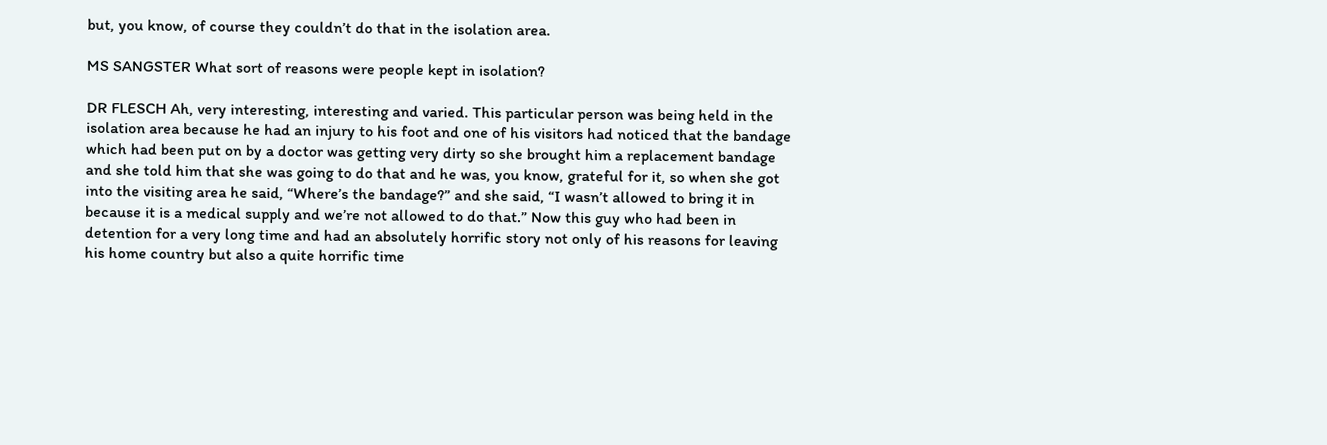but, you know, of course they couldn’t do that in the isolation area.

MS SANGSTER What sort of reasons were people kept in isolation?

DR FLESCH Ah, very interesting, interesting and varied. This particular person was being held in the isolation area because he had an injury to his foot and one of his visitors had noticed that the bandage which had been put on by a doctor was getting very dirty so she brought him a replacement bandage and she told him that she was going to do that and he was, you know, grateful for it, so when she got into the visiting area he said, “Where’s the bandage?” and she said, “I wasn’t allowed to bring it in because it is a medical supply and we’re not allowed to do that.” Now this guy who had been in detention for a very long time and had an absolutely horrific story not only of his reasons for leaving his home country but also a quite horrific time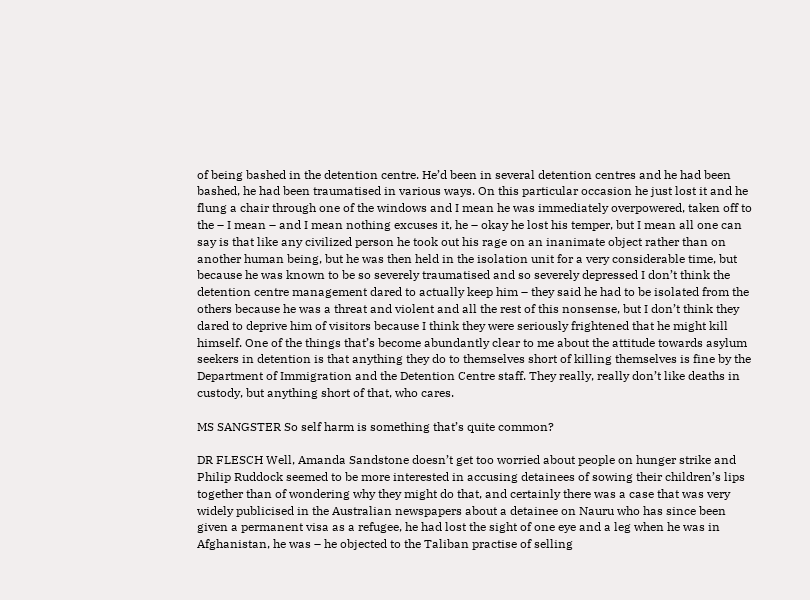of being bashed in the detention centre. He’d been in several detention centres and he had been bashed, he had been traumatised in various ways. On this particular occasion he just lost it and he flung a chair through one of the windows and I mean he was immediately overpowered, taken off to the – I mean – and I mean nothing excuses it, he – okay he lost his temper, but I mean all one can say is that like any civilized person he took out his rage on an inanimate object rather than on another human being, but he was then held in the isolation unit for a very considerable time, but because he was known to be so severely traumatised and so severely depressed I don’t think the detention centre management dared to actually keep him – they said he had to be isolated from the others because he was a threat and violent and all the rest of this nonsense, but I don’t think they dared to deprive him of visitors because I think they were seriously frightened that he might kill himself. One of the things that’s become abundantly clear to me about the attitude towards asylum seekers in detention is that anything they do to themselves short of killing themselves is fine by the Department of Immigration and the Detention Centre staff. They really, really don’t like deaths in custody, but anything short of that, who cares.

MS SANGSTER So self harm is something that’s quite common?

DR FLESCH Well, Amanda Sandstone doesn’t get too worried about people on hunger strike and Philip Ruddock seemed to be more interested in accusing detainees of sowing their children’s lips together than of wondering why they might do that, and certainly there was a case that was very widely publicised in the Australian newspapers about a detainee on Nauru who has since been given a permanent visa as a refugee, he had lost the sight of one eye and a leg when he was in Afghanistan, he was – he objected to the Taliban practise of selling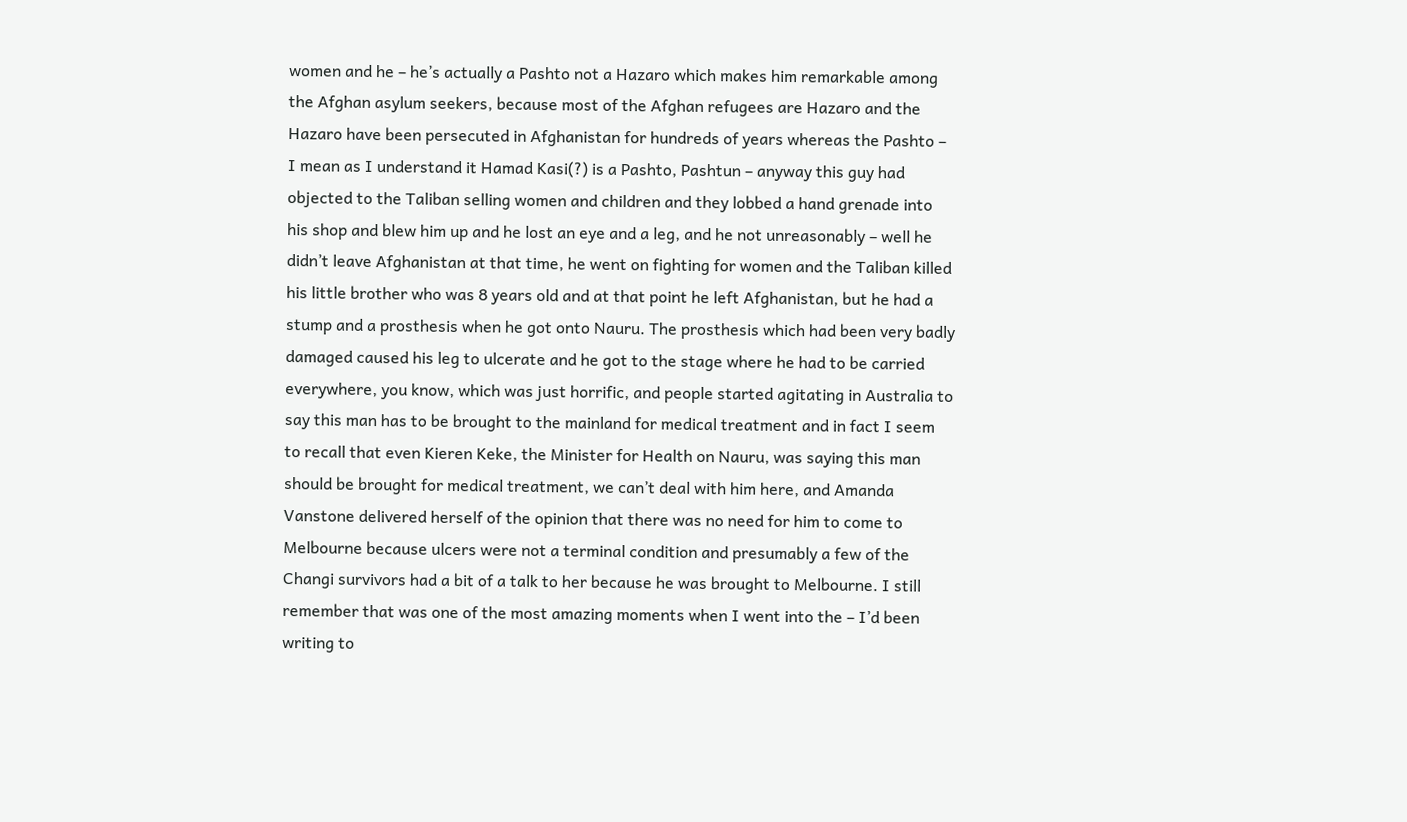women and he – he’s actually a Pashto not a Hazaro which makes him remarkable among the Afghan asylum seekers, because most of the Afghan refugees are Hazaro and the Hazaro have been persecuted in Afghanistan for hundreds of years whereas the Pashto – I mean as I understand it Hamad Kasi(?) is a Pashto, Pashtun – anyway this guy had objected to the Taliban selling women and children and they lobbed a hand grenade into his shop and blew him up and he lost an eye and a leg, and he not unreasonably – well he didn’t leave Afghanistan at that time, he went on fighting for women and the Taliban killed his little brother who was 8 years old and at that point he left Afghanistan, but he had a stump and a prosthesis when he got onto Nauru. The prosthesis which had been very badly damaged caused his leg to ulcerate and he got to the stage where he had to be carried everywhere, you know, which was just horrific, and people started agitating in Australia to say this man has to be brought to the mainland for medical treatment and in fact I seem to recall that even Kieren Keke, the Minister for Health on Nauru, was saying this man should be brought for medical treatment, we can’t deal with him here, and Amanda Vanstone delivered herself of the opinion that there was no need for him to come to Melbourne because ulcers were not a terminal condition and presumably a few of the Changi survivors had a bit of a talk to her because he was brought to Melbourne. I still remember that was one of the most amazing moments when I went into the – I’d been writing to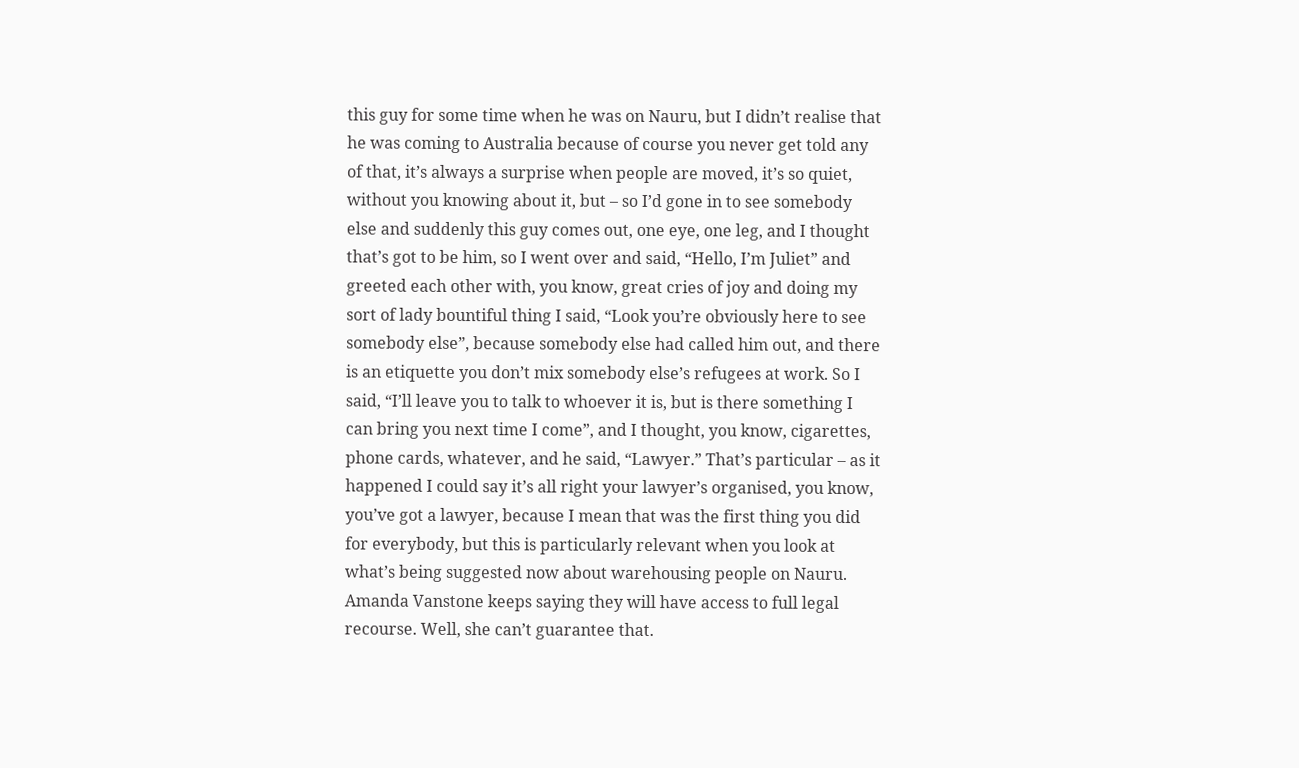this guy for some time when he was on Nauru, but I didn’t realise that he was coming to Australia because of course you never get told any of that, it’s always a surprise when people are moved, it’s so quiet, without you knowing about it, but – so I’d gone in to see somebody else and suddenly this guy comes out, one eye, one leg, and I thought that’s got to be him, so I went over and said, “Hello, I’m Juliet” and greeted each other with, you know, great cries of joy and doing my sort of lady bountiful thing I said, “Look you’re obviously here to see somebody else”, because somebody else had called him out, and there is an etiquette you don’t mix somebody else’s refugees at work. So I said, “I’ll leave you to talk to whoever it is, but is there something I can bring you next time I come”, and I thought, you know, cigarettes, phone cards, whatever, and he said, “Lawyer.” That’s particular – as it happened I could say it’s all right your lawyer’s organised, you know, you’ve got a lawyer, because I mean that was the first thing you did for everybody, but this is particularly relevant when you look at what’s being suggested now about warehousing people on Nauru. Amanda Vanstone keeps saying they will have access to full legal recourse. Well, she can’t guarantee that.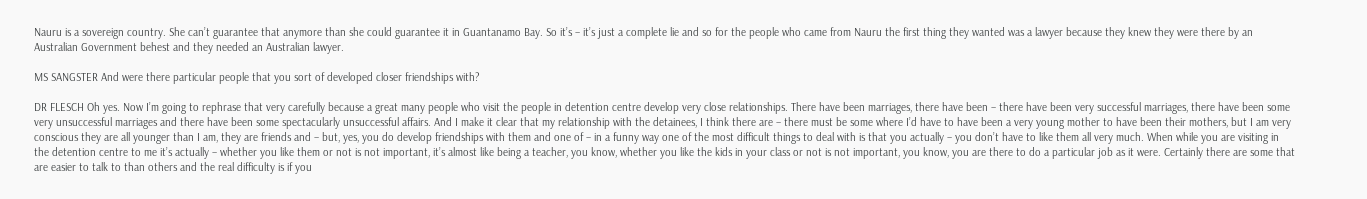Nauru is a sovereign country. She can’t guarantee that anymore than she could guarantee it in Guantanamo Bay. So it’s – it’s just a complete lie and so for the people who came from Nauru the first thing they wanted was a lawyer because they knew they were there by an Australian Government behest and they needed an Australian lawyer.

MS SANGSTER And were there particular people that you sort of developed closer friendships with?

DR FLESCH Oh yes. Now I’m going to rephrase that very carefully because a great many people who visit the people in detention centre develop very close relationships. There have been marriages, there have been – there have been very successful marriages, there have been some very unsuccessful marriages and there have been some spectacularly unsuccessful affairs. And I make it clear that my relationship with the detainees, I think there are – there must be some where I’d have to have been a very young mother to have been their mothers, but I am very conscious they are all younger than I am, they are friends and – but, yes, you do develop friendships with them and one of – in a funny way one of the most difficult things to deal with is that you actually – you don’t have to like them all very much. When while you are visiting in the detention centre to me it’s actually – whether you like them or not is not important, it’s almost like being a teacher, you know, whether you like the kids in your class or not is not important, you know, you are there to do a particular job as it were. Certainly there are some that are easier to talk to than others and the real difficulty is if you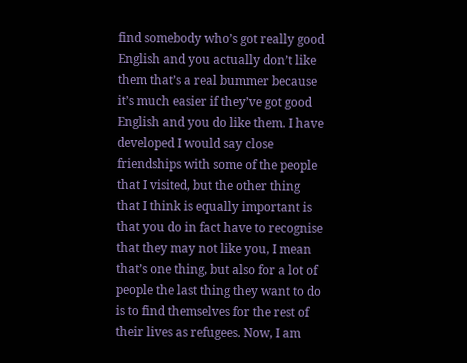find somebody who’s got really good English and you actually don’t like them that’s a real bummer because it’s much easier if they’ve got good English and you do like them. I have developed I would say close friendships with some of the people that I visited, but the other thing that I think is equally important is that you do in fact have to recognise that they may not like you, I mean that’s one thing, but also for a lot of people the last thing they want to do is to find themselves for the rest of their lives as refugees. Now, I am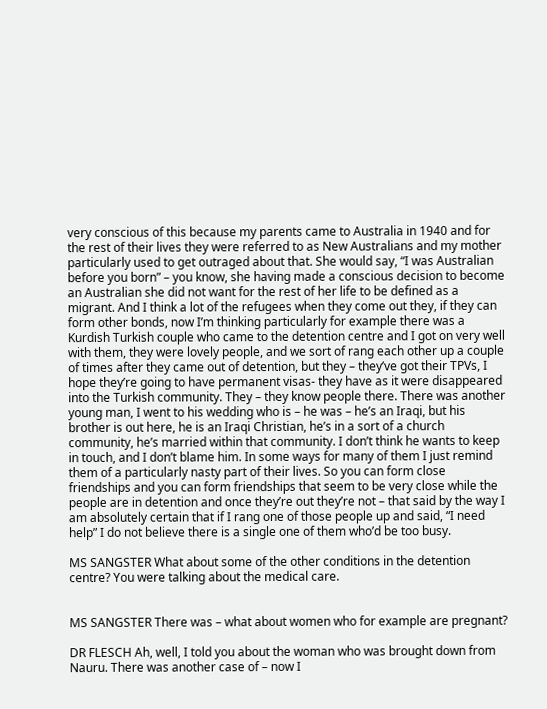very conscious of this because my parents came to Australia in 1940 and for the rest of their lives they were referred to as New Australians and my mother particularly used to get outraged about that. She would say, “I was Australian before you born” – you know, she having made a conscious decision to become an Australian she did not want for the rest of her life to be defined as a migrant. And I think a lot of the refugees when they come out they, if they can form other bonds, now I’m thinking particularly for example there was a Kurdish Turkish couple who came to the detention centre and I got on very well with them, they were lovely people, and we sort of rang each other up a couple of times after they came out of detention, but they – they’ve got their TPVs, I hope they’re going to have permanent visas- they have as it were disappeared into the Turkish community. They – they know people there. There was another young man, I went to his wedding who is – he was – he’s an Iraqi, but his brother is out here, he is an Iraqi Christian, he’s in a sort of a church community, he’s married within that community. I don’t think he wants to keep in touch, and I don’t blame him. In some ways for many of them I just remind them of a particularly nasty part of their lives. So you can form close friendships and you can form friendships that seem to be very close while the people are in detention and once they’re out they’re not – that said by the way I am absolutely certain that if I rang one of those people up and said, “I need help” I do not believe there is a single one of them who’d be too busy.

MS SANGSTER What about some of the other conditions in the detention centre? You were talking about the medical care.


MS SANGSTER There was – what about women who for example are pregnant?

DR FLESCH Ah, well, I told you about the woman who was brought down from Nauru. There was another case of – now I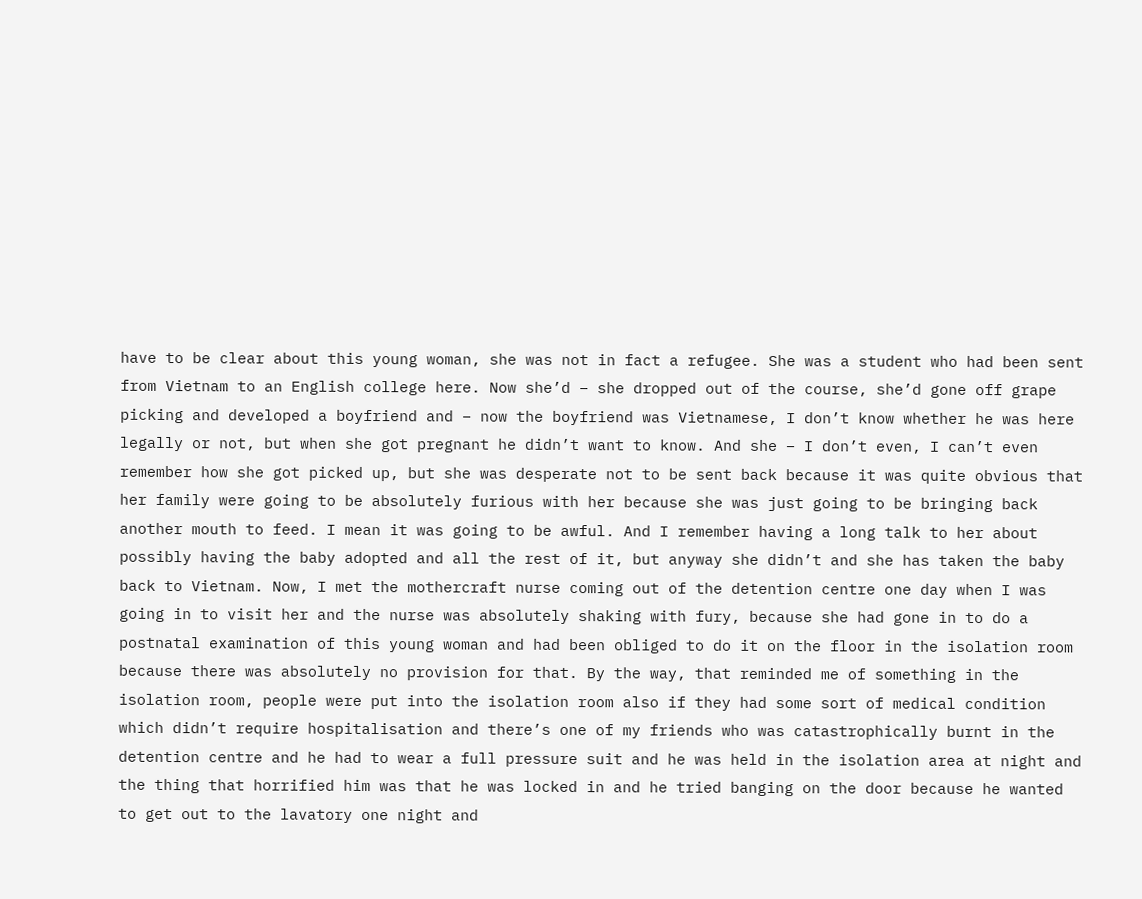have to be clear about this young woman, she was not in fact a refugee. She was a student who had been sent from Vietnam to an English college here. Now she’d – she dropped out of the course, she’d gone off grape picking and developed a boyfriend and – now the boyfriend was Vietnamese, I don’t know whether he was here legally or not, but when she got pregnant he didn’t want to know. And she – I don’t even, I can’t even remember how she got picked up, but she was desperate not to be sent back because it was quite obvious that her family were going to be absolutely furious with her because she was just going to be bringing back another mouth to feed. I mean it was going to be awful. And I remember having a long talk to her about possibly having the baby adopted and all the rest of it, but anyway she didn’t and she has taken the baby back to Vietnam. Now, I met the mothercraft nurse coming out of the detention centre one day when I was going in to visit her and the nurse was absolutely shaking with fury, because she had gone in to do a postnatal examination of this young woman and had been obliged to do it on the floor in the isolation room because there was absolutely no provision for that. By the way, that reminded me of something in the isolation room, people were put into the isolation room also if they had some sort of medical condition which didn’t require hospitalisation and there’s one of my friends who was catastrophically burnt in the detention centre and he had to wear a full pressure suit and he was held in the isolation area at night and the thing that horrified him was that he was locked in and he tried banging on the door because he wanted to get out to the lavatory one night and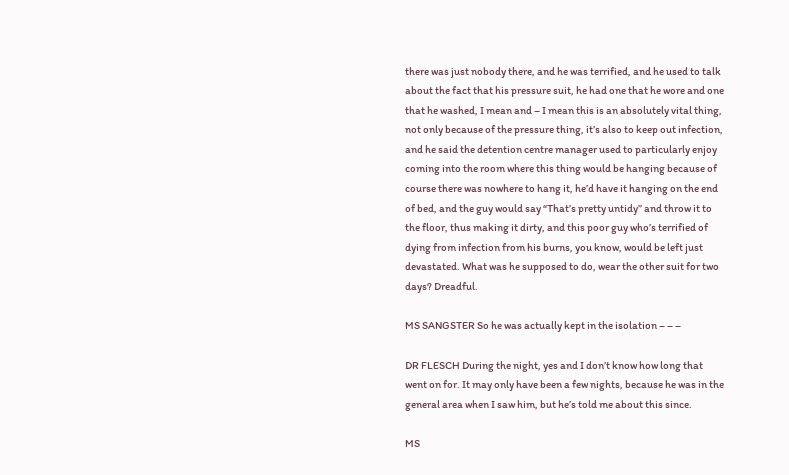there was just nobody there, and he was terrified, and he used to talk about the fact that his pressure suit, he had one that he wore and one that he washed, I mean and – I mean this is an absolutely vital thing, not only because of the pressure thing, it’s also to keep out infection, and he said the detention centre manager used to particularly enjoy coming into the room where this thing would be hanging because of course there was nowhere to hang it, he’d have it hanging on the end of bed, and the guy would say “That’s pretty untidy” and throw it to the floor, thus making it dirty, and this poor guy who’s terrified of dying from infection from his burns, you know, would be left just devastated. What was he supposed to do, wear the other suit for two days? Dreadful.

MS SANGSTER So he was actually kept in the isolation – – –

DR FLESCH During the night, yes and I don’t know how long that went on for. It may only have been a few nights, because he was in the general area when I saw him, but he’s told me about this since.

MS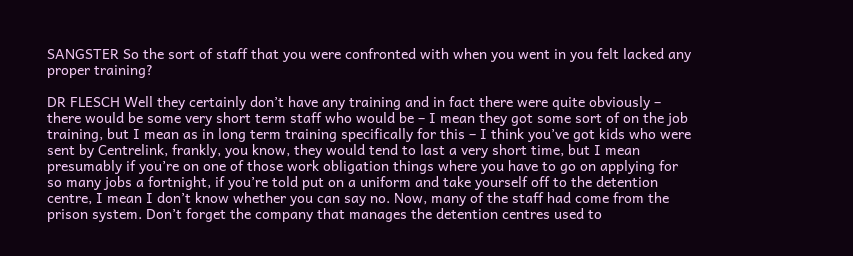SANGSTER So the sort of staff that you were confronted with when you went in you felt lacked any proper training?

DR FLESCH Well they certainly don’t have any training and in fact there were quite obviously – there would be some very short term staff who would be – I mean they got some sort of on the job training, but I mean as in long term training specifically for this – I think you’ve got kids who were sent by Centrelink, frankly, you know, they would tend to last a very short time, but I mean presumably if you’re on one of those work obligation things where you have to go on applying for so many jobs a fortnight, if you’re told put on a uniform and take yourself off to the detention centre, I mean I don’t know whether you can say no. Now, many of the staff had come from the prison system. Don’t forget the company that manages the detention centres used to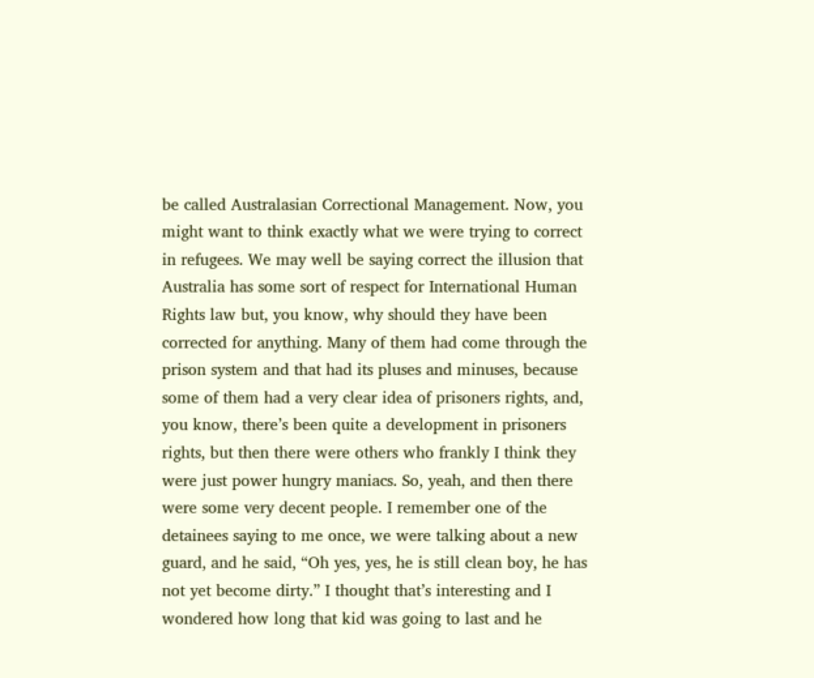be called Australasian Correctional Management. Now, you might want to think exactly what we were trying to correct in refugees. We may well be saying correct the illusion that Australia has some sort of respect for International Human Rights law but, you know, why should they have been corrected for anything. Many of them had come through the prison system and that had its pluses and minuses, because some of them had a very clear idea of prisoners rights, and, you know, there’s been quite a development in prisoners rights, but then there were others who frankly I think they were just power hungry maniacs. So, yeah, and then there were some very decent people. I remember one of the detainees saying to me once, we were talking about a new guard, and he said, “Oh yes, yes, he is still clean boy, he has not yet become dirty.” I thought that’s interesting and I wondered how long that kid was going to last and he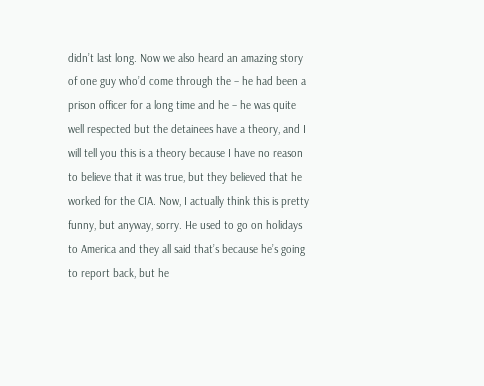didn’t last long. Now we also heard an amazing story of one guy who’d come through the – he had been a prison officer for a long time and he – he was quite well respected but the detainees have a theory, and I will tell you this is a theory because I have no reason to believe that it was true, but they believed that he worked for the CIA. Now, I actually think this is pretty funny, but anyway, sorry. He used to go on holidays to America and they all said that’s because he’s going to report back, but he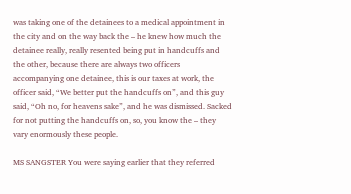was taking one of the detainees to a medical appointment in the city and on the way back the – he knew how much the detainee really, really resented being put in handcuffs and the other, because there are always two officers accompanying one detainee, this is our taxes at work, the officer said, “We better put the handcuffs on”, and this guy said, “Oh no, for heavens sake”, and he was dismissed. Sacked for not putting the handcuffs on, so, you know the – they vary enormously these people.

MS SANGSTER You were saying earlier that they referred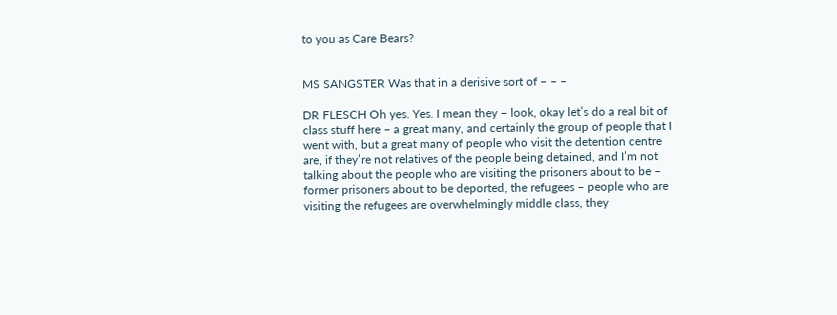to you as Care Bears?


MS SANGSTER Was that in a derisive sort of – – –

DR FLESCH Oh yes. Yes. I mean they – look, okay let’s do a real bit of class stuff here – a great many, and certainly the group of people that I went with, but a great many of people who visit the detention centre are, if they’re not relatives of the people being detained, and I’m not talking about the people who are visiting the prisoners about to be – former prisoners about to be deported, the refugees – people who are visiting the refugees are overwhelmingly middle class, they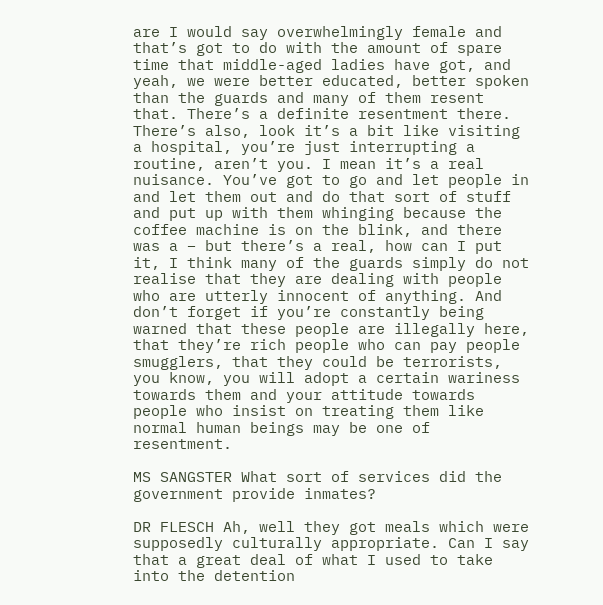are I would say overwhelmingly female and that’s got to do with the amount of spare time that middle-aged ladies have got, and yeah, we were better educated, better spoken than the guards and many of them resent that. There’s a definite resentment there. There’s also, look it’s a bit like visiting a hospital, you’re just interrupting a routine, aren’t you. I mean it’s a real nuisance. You’ve got to go and let people in and let them out and do that sort of stuff and put up with them whinging because the coffee machine is on the blink, and there was a – but there’s a real, how can I put it, I think many of the guards simply do not realise that they are dealing with people who are utterly innocent of anything. And don’t forget if you’re constantly being warned that these people are illegally here, that they’re rich people who can pay people smugglers, that they could be terrorists, you know, you will adopt a certain wariness towards them and your attitude towards people who insist on treating them like normal human beings may be one of resentment.

MS SANGSTER What sort of services did the government provide inmates?

DR FLESCH Ah, well they got meals which were supposedly culturally appropriate. Can I say that a great deal of what I used to take into the detention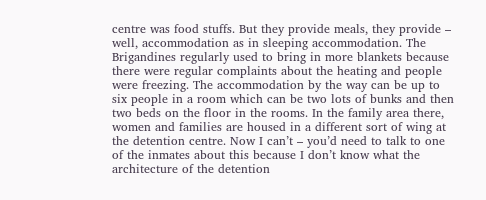centre was food stuffs. But they provide meals, they provide – well, accommodation as in sleeping accommodation. The Brigandines regularly used to bring in more blankets because there were regular complaints about the heating and people were freezing. The accommodation by the way can be up to six people in a room which can be two lots of bunks and then two beds on the floor in the rooms. In the family area there, women and families are housed in a different sort of wing at the detention centre. Now I can’t – you’d need to talk to one of the inmates about this because I don’t know what the architecture of the detention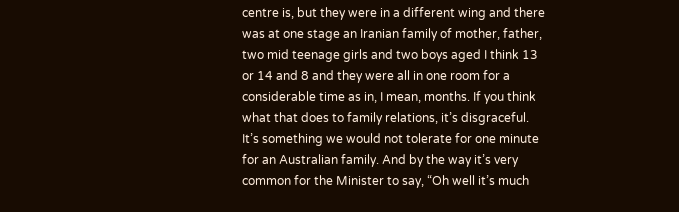centre is, but they were in a different wing and there was at one stage an Iranian family of mother, father, two mid teenage girls and two boys aged I think 13 or 14 and 8 and they were all in one room for a considerable time as in, I mean, months. If you think what that does to family relations, it’s disgraceful. It’s something we would not tolerate for one minute for an Australian family. And by the way it’s very common for the Minister to say, “Oh well it’s much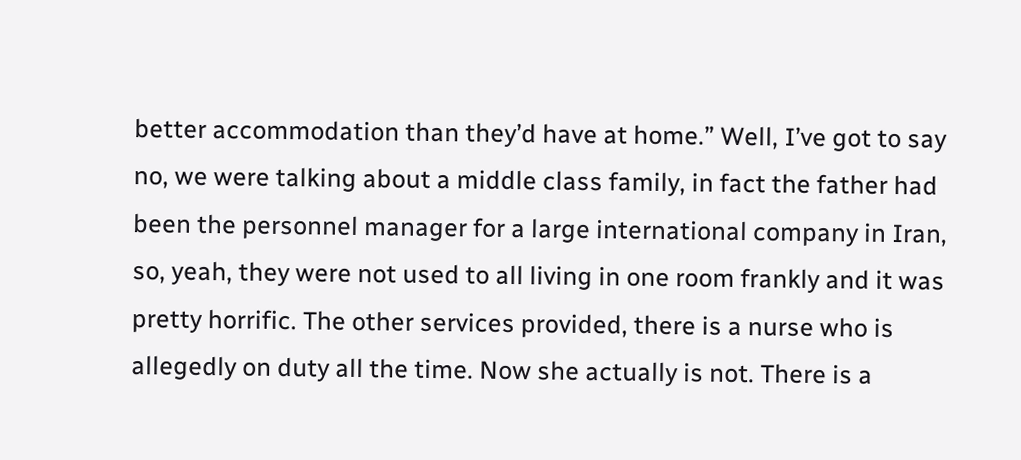better accommodation than they’d have at home.” Well, I’ve got to say no, we were talking about a middle class family, in fact the father had been the personnel manager for a large international company in Iran, so, yeah, they were not used to all living in one room frankly and it was pretty horrific. The other services provided, there is a nurse who is allegedly on duty all the time. Now she actually is not. There is a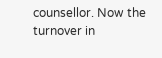counsellor. Now the turnover in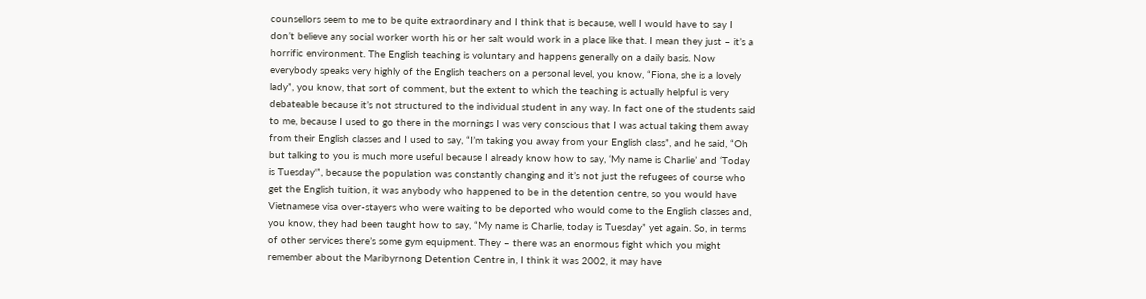counsellors seem to me to be quite extraordinary and I think that is because, well I would have to say I don’t believe any social worker worth his or her salt would work in a place like that. I mean they just – it’s a horrific environment. The English teaching is voluntary and happens generally on a daily basis. Now everybody speaks very highly of the English teachers on a personal level, you know, “Fiona, she is a lovely lady”, you know, that sort of comment, but the extent to which the teaching is actually helpful is very debateable because it’s not structured to the individual student in any way. In fact one of the students said to me, because I used to go there in the mornings I was very conscious that I was actual taking them away from their English classes and I used to say, “I’m taking you away from your English class”, and he said, “Oh but talking to you is much more useful because I already know how to say, ‘My name is Charlie’ and ‘Today is Tuesday'”, because the population was constantly changing and it’s not just the refugees of course who get the English tuition, it was anybody who happened to be in the detention centre, so you would have Vietnamese visa over-stayers who were waiting to be deported who would come to the English classes and, you know, they had been taught how to say, “My name is Charlie, today is Tuesday” yet again. So, in terms of other services there’s some gym equipment. They – there was an enormous fight which you might remember about the Maribyrnong Detention Centre in, I think it was 2002, it may have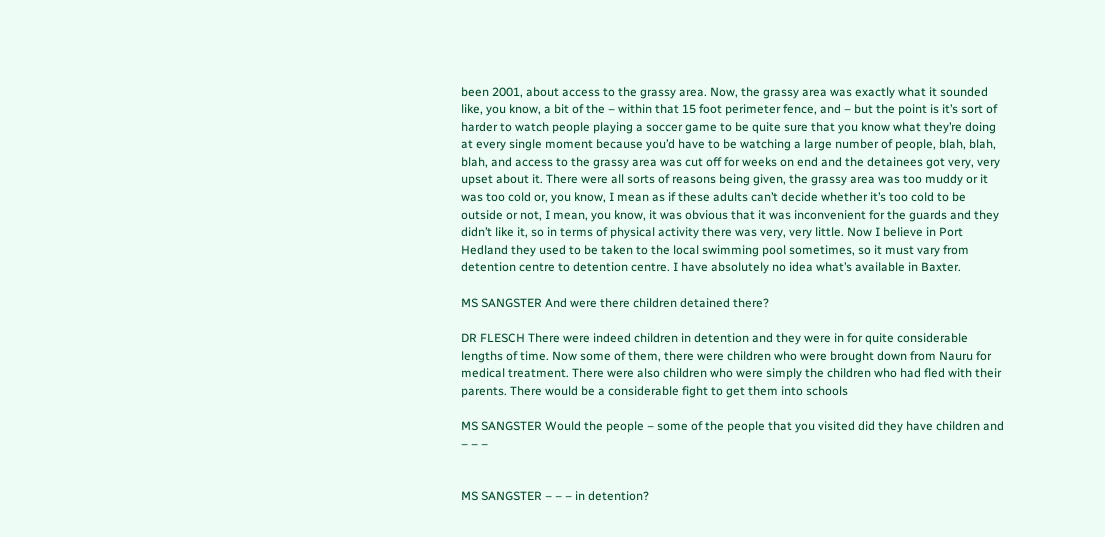been 2001, about access to the grassy area. Now, the grassy area was exactly what it sounded like, you know, a bit of the – within that 15 foot perimeter fence, and – but the point is it’s sort of harder to watch people playing a soccer game to be quite sure that you know what they’re doing at every single moment because you’d have to be watching a large number of people, blah, blah, blah, and access to the grassy area was cut off for weeks on end and the detainees got very, very upset about it. There were all sorts of reasons being given, the grassy area was too muddy or it was too cold or, you know, I mean as if these adults can’t decide whether it’s too cold to be outside or not, I mean, you know, it was obvious that it was inconvenient for the guards and they didn’t like it, so in terms of physical activity there was very, very little. Now I believe in Port Hedland they used to be taken to the local swimming pool sometimes, so it must vary from detention centre to detention centre. I have absolutely no idea what’s available in Baxter.

MS SANGSTER And were there children detained there?

DR FLESCH There were indeed children in detention and they were in for quite considerable lengths of time. Now some of them, there were children who were brought down from Nauru for medical treatment. There were also children who were simply the children who had fled with their parents. There would be a considerable fight to get them into schools

MS SANGSTER Would the people – some of the people that you visited did they have children and – – –


MS SANGSTER – – – in detention?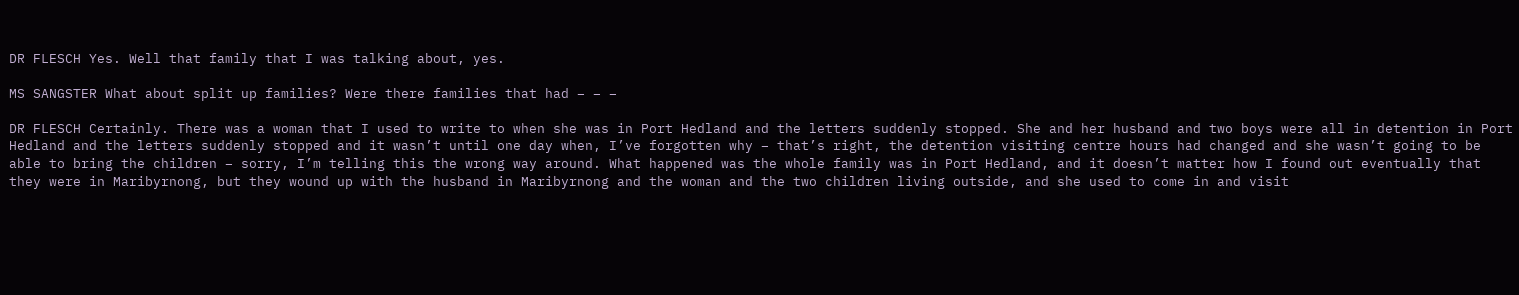DR FLESCH Yes. Well that family that I was talking about, yes.

MS SANGSTER What about split up families? Were there families that had – – –

DR FLESCH Certainly. There was a woman that I used to write to when she was in Port Hedland and the letters suddenly stopped. She and her husband and two boys were all in detention in Port Hedland and the letters suddenly stopped and it wasn’t until one day when, I’ve forgotten why – that’s right, the detention visiting centre hours had changed and she wasn’t going to be able to bring the children – sorry, I’m telling this the wrong way around. What happened was the whole family was in Port Hedland, and it doesn’t matter how I found out eventually that they were in Maribyrnong, but they wound up with the husband in Maribyrnong and the woman and the two children living outside, and she used to come in and visit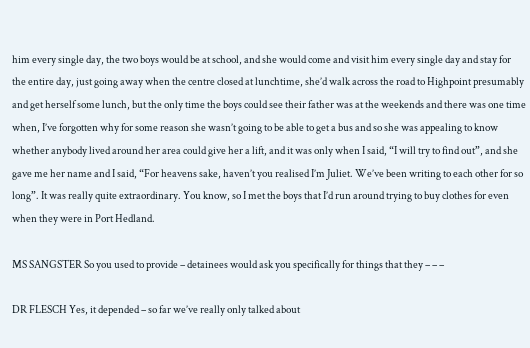him every single day, the two boys would be at school, and she would come and visit him every single day and stay for the entire day, just going away when the centre closed at lunchtime, she’d walk across the road to Highpoint presumably and get herself some lunch, but the only time the boys could see their father was at the weekends and there was one time when, I’ve forgotten why for some reason she wasn’t going to be able to get a bus and so she was appealing to know whether anybody lived around her area could give her a lift, and it was only when I said, “I will try to find out”, and she gave me her name and I said, “For heavens sake, haven’t you realised I’m Juliet. We’ve been writing to each other for so long”. It was really quite extraordinary. You know, so I met the boys that I’d run around trying to buy clothes for even when they were in Port Hedland.

MS SANGSTER So you used to provide – detainees would ask you specifically for things that they – – –

DR FLESCH Yes, it depended – so far we’ve really only talked about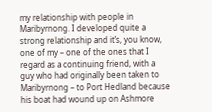my relationship with people in Maribyrnong. I developed quite a strong relationship and it’s, you know, one of my – one of the ones that I regard as a continuing friend, with a guy who had originally been taken to Maribyrnong – to Port Hedland because his boat had wound up on Ashmore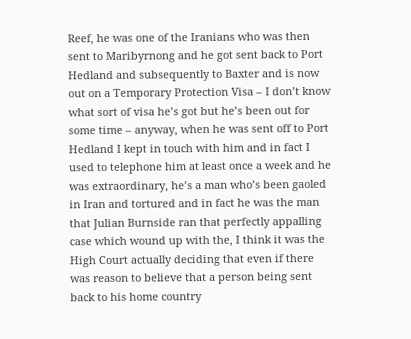Reef, he was one of the Iranians who was then sent to Maribyrnong and he got sent back to Port Hedland and subsequently to Baxter and is now out on a Temporary Protection Visa – I don’t know what sort of visa he’s got but he’s been out for some time – anyway, when he was sent off to Port Hedland I kept in touch with him and in fact I used to telephone him at least once a week and he was extraordinary, he’s a man who’s been gaoled in Iran and tortured and in fact he was the man that Julian Burnside ran that perfectly appalling case which wound up with the, I think it was the High Court actually deciding that even if there was reason to believe that a person being sent back to his home country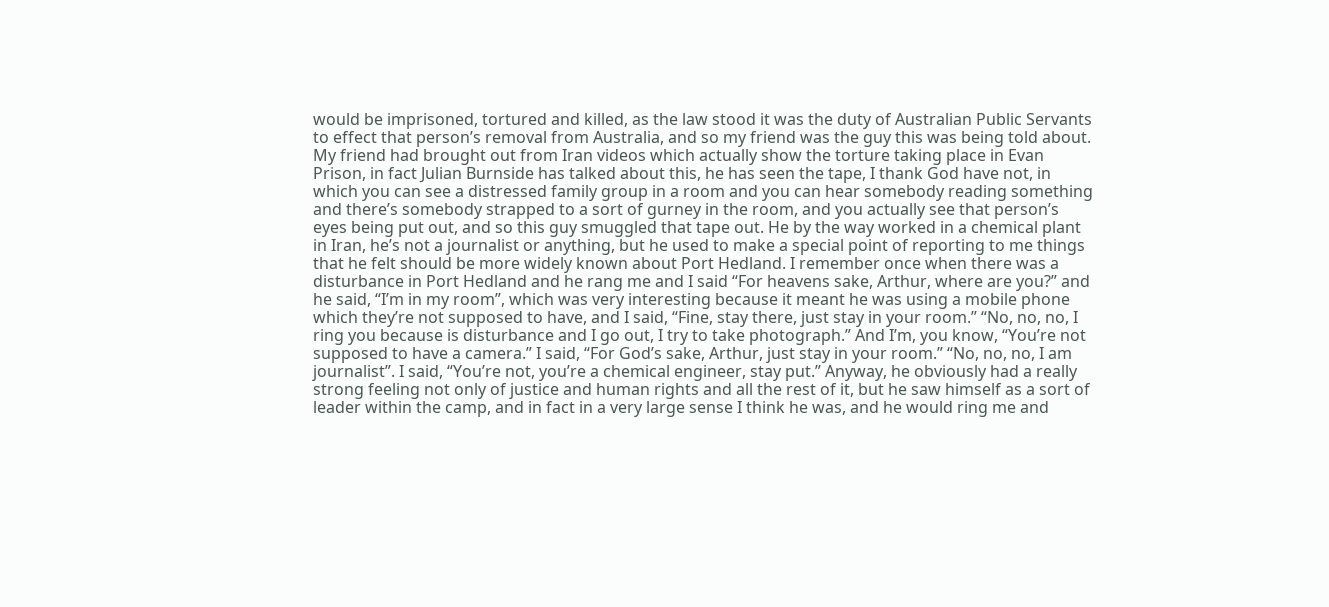would be imprisoned, tortured and killed, as the law stood it was the duty of Australian Public Servants to effect that person’s removal from Australia, and so my friend was the guy this was being told about. My friend had brought out from Iran videos which actually show the torture taking place in Evan Prison, in fact Julian Burnside has talked about this, he has seen the tape, I thank God have not, in which you can see a distressed family group in a room and you can hear somebody reading something and there’s somebody strapped to a sort of gurney in the room, and you actually see that person’s eyes being put out, and so this guy smuggled that tape out. He by the way worked in a chemical plant in Iran, he’s not a journalist or anything, but he used to make a special point of reporting to me things that he felt should be more widely known about Port Hedland. I remember once when there was a disturbance in Port Hedland and he rang me and I said “For heavens sake, Arthur, where are you?” and he said, “I’m in my room”, which was very interesting because it meant he was using a mobile phone which they’re not supposed to have, and I said, “Fine, stay there, just stay in your room.” “No, no, no, I ring you because is disturbance and I go out, I try to take photograph.” And I’m, you know, “You’re not supposed to have a camera.” I said, “For God’s sake, Arthur, just stay in your room.” “No, no, no, I am journalist”. I said, “You’re not, you’re a chemical engineer, stay put.” Anyway, he obviously had a really strong feeling not only of justice and human rights and all the rest of it, but he saw himself as a sort of leader within the camp, and in fact in a very large sense I think he was, and he would ring me and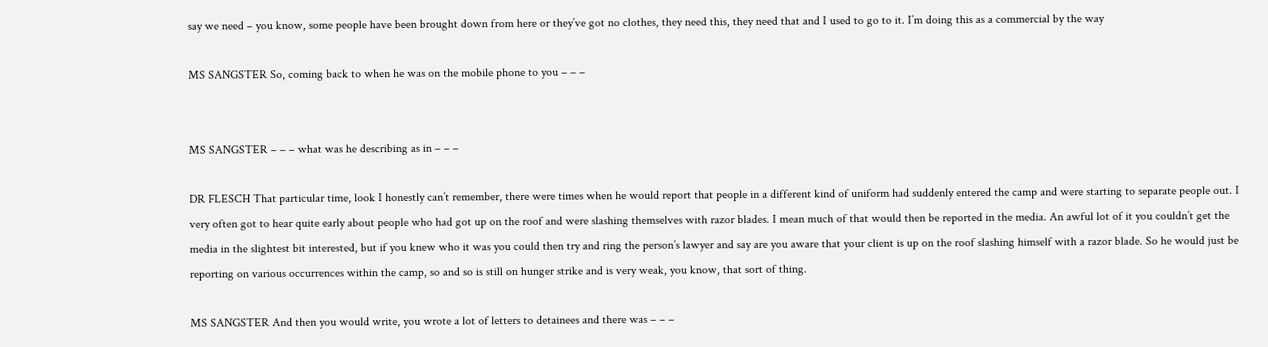say we need – you know, some people have been brought down from here or they’ve got no clothes, they need this, they need that and I used to go to it. I’m doing this as a commercial by the way

MS SANGSTER So, coming back to when he was on the mobile phone to you – – –


MS SANGSTER – – – what was he describing as in – – –

DR FLESCH That particular time, look I honestly can’t remember, there were times when he would report that people in a different kind of uniform had suddenly entered the camp and were starting to separate people out. I very often got to hear quite early about people who had got up on the roof and were slashing themselves with razor blades. I mean much of that would then be reported in the media. An awful lot of it you couldn’t get the media in the slightest bit interested, but if you knew who it was you could then try and ring the person’s lawyer and say are you aware that your client is up on the roof slashing himself with a razor blade. So he would just be reporting on various occurrences within the camp, so and so is still on hunger strike and is very weak, you know, that sort of thing.

MS SANGSTER And then you would write, you wrote a lot of letters to detainees and there was – – –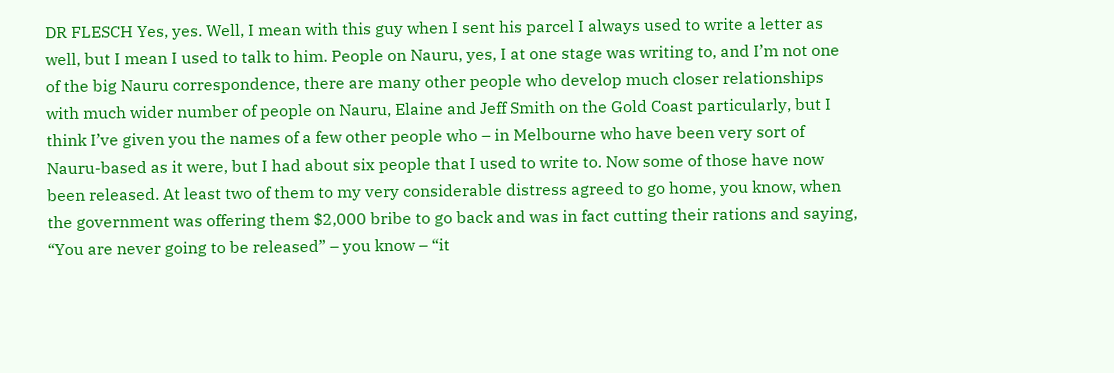DR FLESCH Yes, yes. Well, I mean with this guy when I sent his parcel I always used to write a letter as well, but I mean I used to talk to him. People on Nauru, yes, I at one stage was writing to, and I’m not one of the big Nauru correspondence, there are many other people who develop much closer relationships with much wider number of people on Nauru, Elaine and Jeff Smith on the Gold Coast particularly, but I think I’ve given you the names of a few other people who – in Melbourne who have been very sort of Nauru-based as it were, but I had about six people that I used to write to. Now some of those have now been released. At least two of them to my very considerable distress agreed to go home, you know, when the government was offering them $2,000 bribe to go back and was in fact cutting their rations and saying, “You are never going to be released” – you know – “it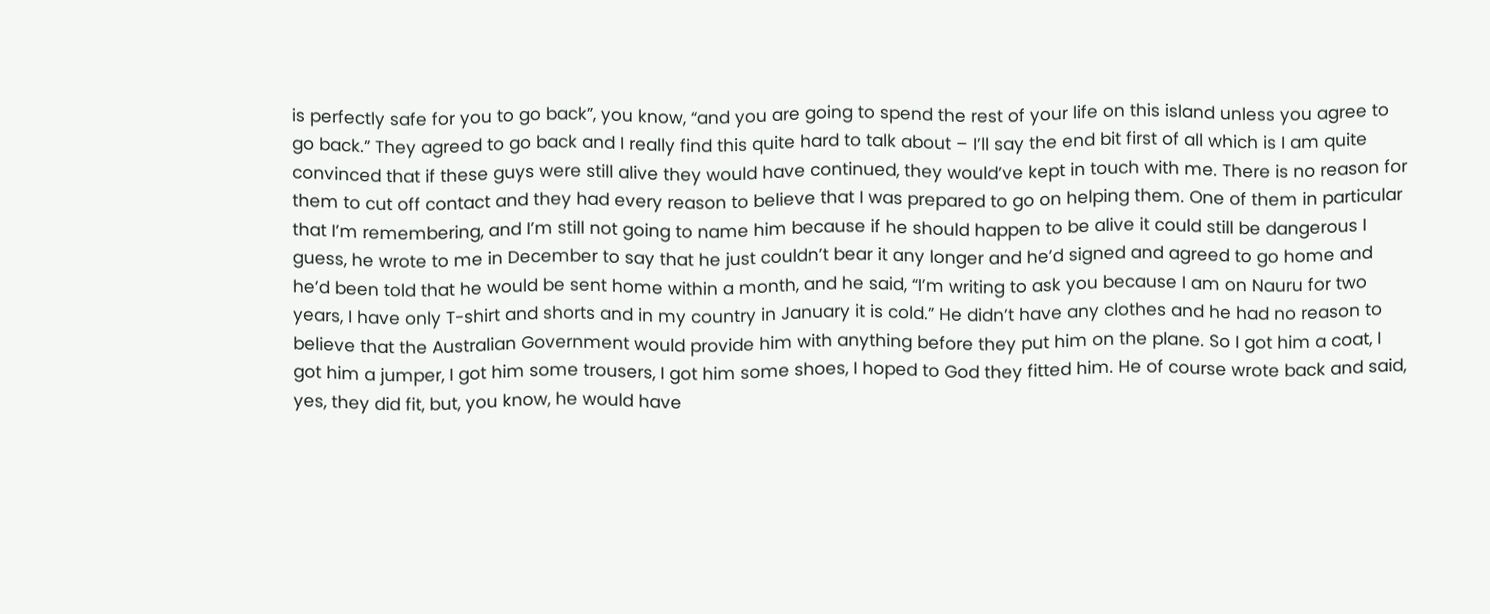is perfectly safe for you to go back”, you know, “and you are going to spend the rest of your life on this island unless you agree to go back.” They agreed to go back and I really find this quite hard to talk about – I’ll say the end bit first of all which is I am quite convinced that if these guys were still alive they would have continued, they would’ve kept in touch with me. There is no reason for them to cut off contact and they had every reason to believe that I was prepared to go on helping them. One of them in particular that I’m remembering, and I’m still not going to name him because if he should happen to be alive it could still be dangerous I guess, he wrote to me in December to say that he just couldn’t bear it any longer and he’d signed and agreed to go home and he’d been told that he would be sent home within a month, and he said, “I’m writing to ask you because I am on Nauru for two years, I have only T-shirt and shorts and in my country in January it is cold.” He didn’t have any clothes and he had no reason to believe that the Australian Government would provide him with anything before they put him on the plane. So I got him a coat, I got him a jumper, I got him some trousers, I got him some shoes, I hoped to God they fitted him. He of course wrote back and said, yes, they did fit, but, you know, he would have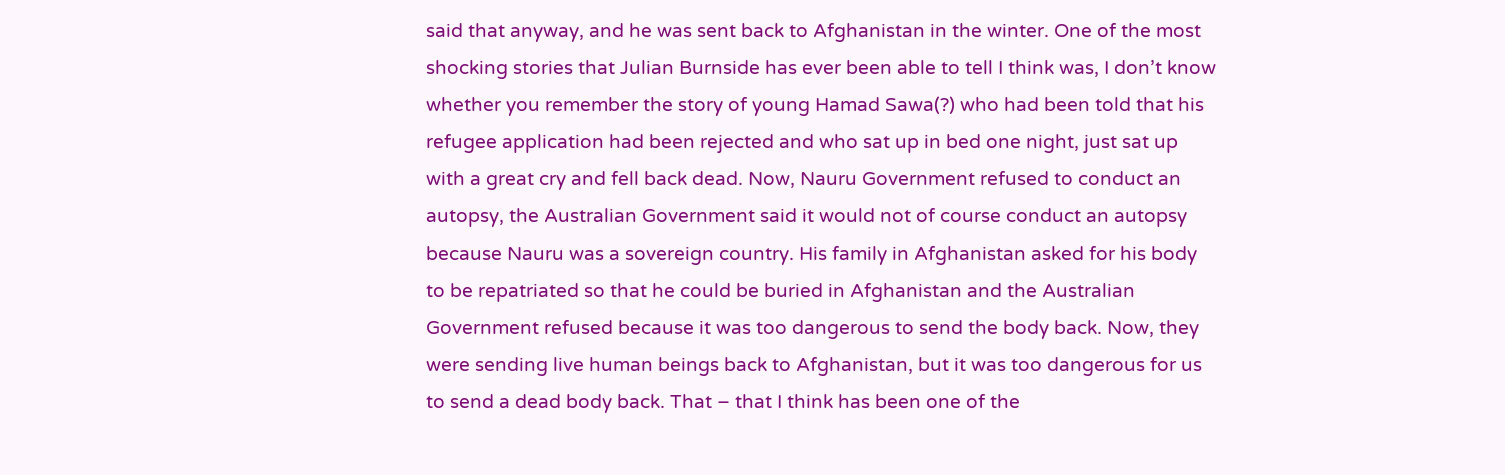said that anyway, and he was sent back to Afghanistan in the winter. One of the most shocking stories that Julian Burnside has ever been able to tell I think was, I don’t know whether you remember the story of young Hamad Sawa(?) who had been told that his refugee application had been rejected and who sat up in bed one night, just sat up with a great cry and fell back dead. Now, Nauru Government refused to conduct an autopsy, the Australian Government said it would not of course conduct an autopsy because Nauru was a sovereign country. His family in Afghanistan asked for his body to be repatriated so that he could be buried in Afghanistan and the Australian Government refused because it was too dangerous to send the body back. Now, they were sending live human beings back to Afghanistan, but it was too dangerous for us to send a dead body back. That – that I think has been one of the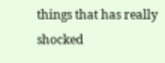things that has really shocked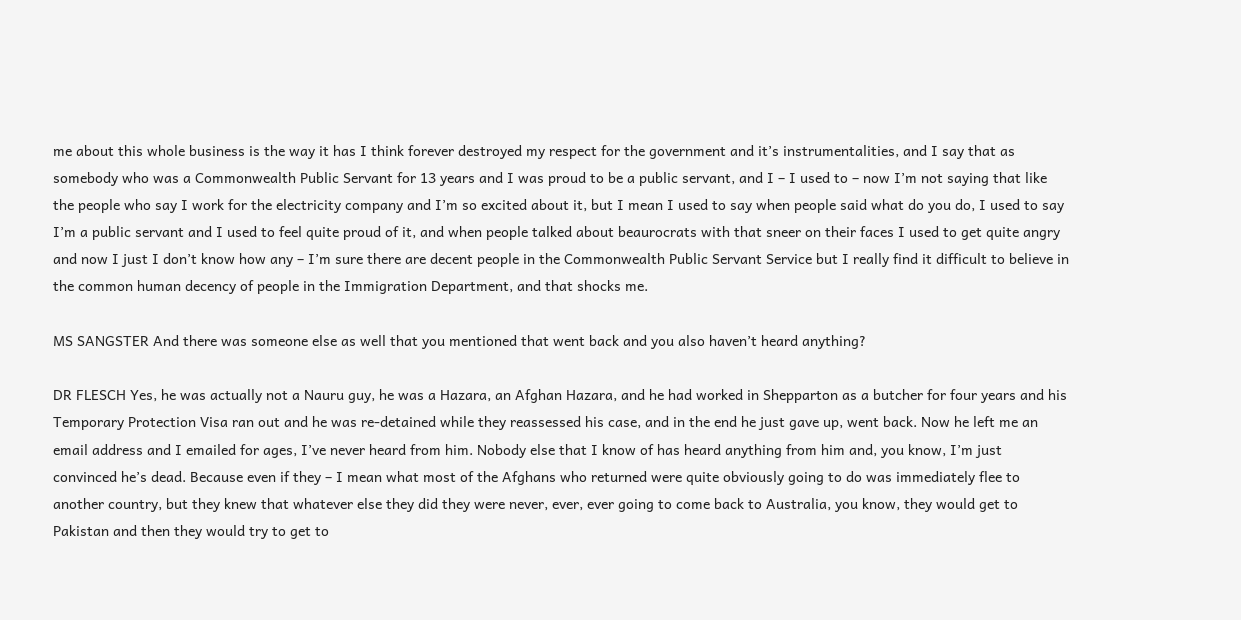me about this whole business is the way it has I think forever destroyed my respect for the government and it’s instrumentalities, and I say that as somebody who was a Commonwealth Public Servant for 13 years and I was proud to be a public servant, and I – I used to – now I’m not saying that like the people who say I work for the electricity company and I’m so excited about it, but I mean I used to say when people said what do you do, I used to say I’m a public servant and I used to feel quite proud of it, and when people talked about beaurocrats with that sneer on their faces I used to get quite angry and now I just I don’t know how any – I’m sure there are decent people in the Commonwealth Public Servant Service but I really find it difficult to believe in the common human decency of people in the Immigration Department, and that shocks me.

MS SANGSTER And there was someone else as well that you mentioned that went back and you also haven’t heard anything?

DR FLESCH Yes, he was actually not a Nauru guy, he was a Hazara, an Afghan Hazara, and he had worked in Shepparton as a butcher for four years and his Temporary Protection Visa ran out and he was re-detained while they reassessed his case, and in the end he just gave up, went back. Now he left me an email address and I emailed for ages, I’ve never heard from him. Nobody else that I know of has heard anything from him and, you know, I’m just convinced he’s dead. Because even if they – I mean what most of the Afghans who returned were quite obviously going to do was immediately flee to another country, but they knew that whatever else they did they were never, ever, ever going to come back to Australia, you know, they would get to Pakistan and then they would try to get to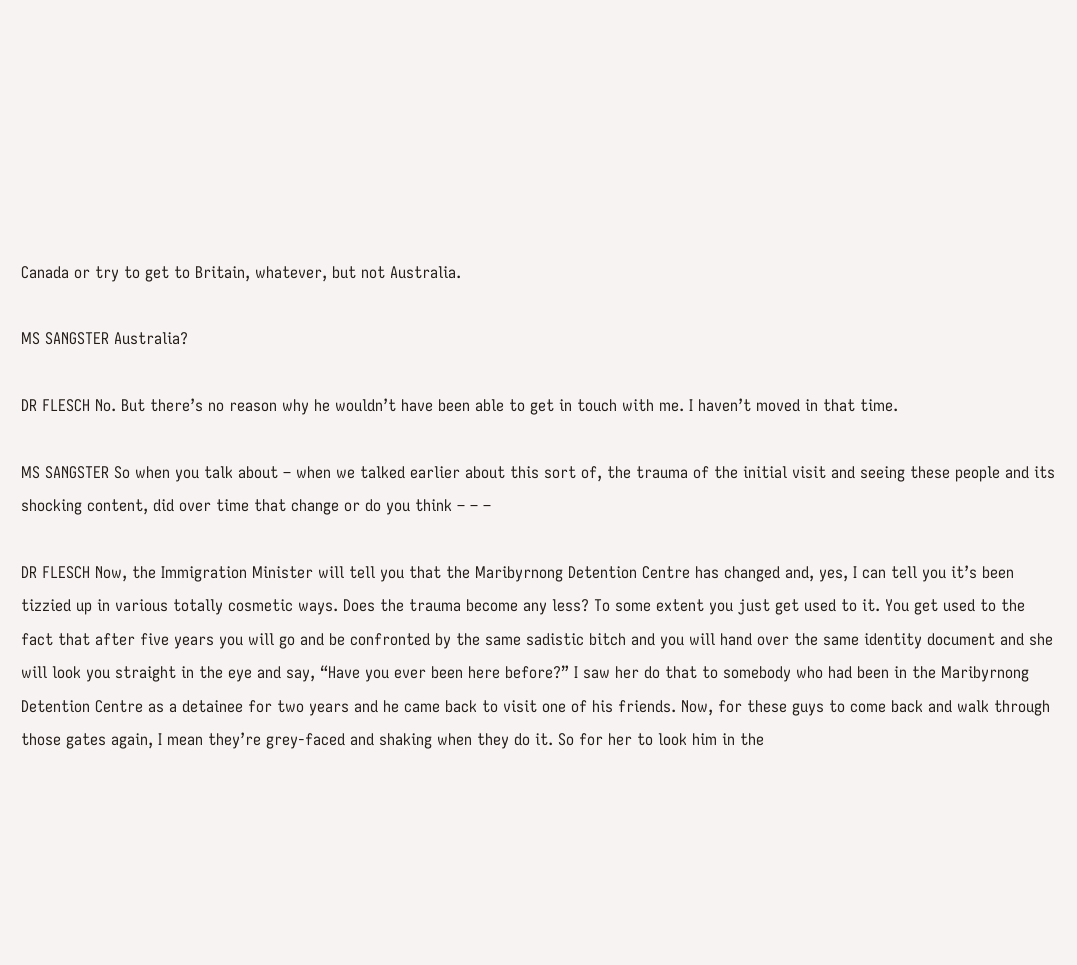Canada or try to get to Britain, whatever, but not Australia.

MS SANGSTER Australia?

DR FLESCH No. But there’s no reason why he wouldn’t have been able to get in touch with me. I haven’t moved in that time.

MS SANGSTER So when you talk about – when we talked earlier about this sort of, the trauma of the initial visit and seeing these people and its shocking content, did over time that change or do you think – – –

DR FLESCH Now, the Immigration Minister will tell you that the Maribyrnong Detention Centre has changed and, yes, I can tell you it’s been tizzied up in various totally cosmetic ways. Does the trauma become any less? To some extent you just get used to it. You get used to the fact that after five years you will go and be confronted by the same sadistic bitch and you will hand over the same identity document and she will look you straight in the eye and say, “Have you ever been here before?” I saw her do that to somebody who had been in the Maribyrnong Detention Centre as a detainee for two years and he came back to visit one of his friends. Now, for these guys to come back and walk through those gates again, I mean they’re grey-faced and shaking when they do it. So for her to look him in the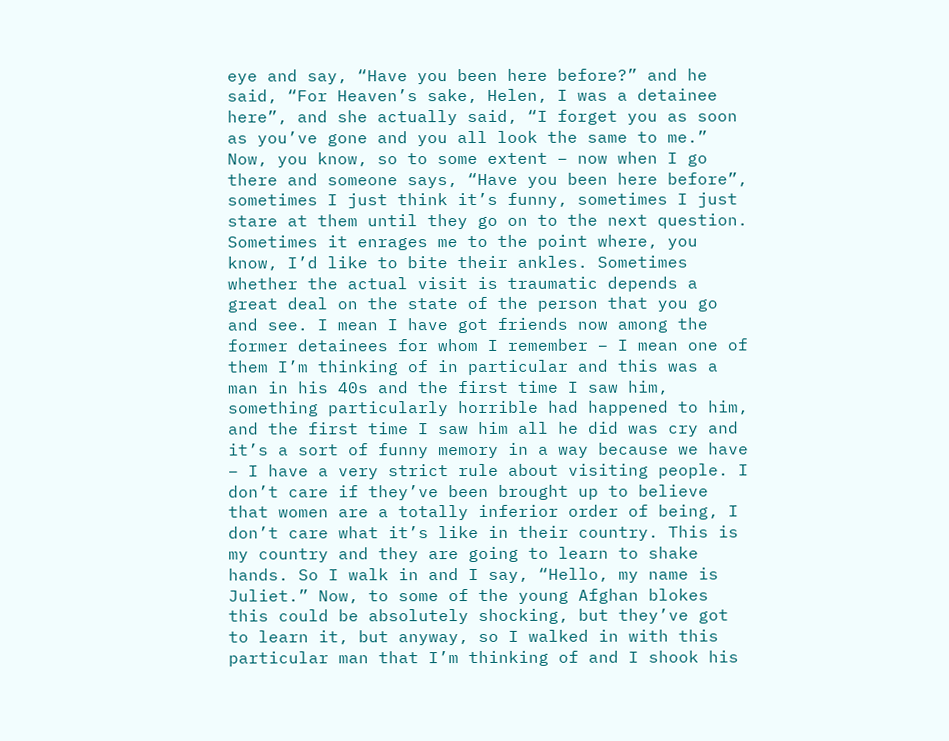eye and say, “Have you been here before?” and he said, “For Heaven’s sake, Helen, I was a detainee here”, and she actually said, “I forget you as soon as you’ve gone and you all look the same to me.” Now, you know, so to some extent – now when I go there and someone says, “Have you been here before”, sometimes I just think it’s funny, sometimes I just stare at them until they go on to the next question. Sometimes it enrages me to the point where, you know, I’d like to bite their ankles. Sometimes whether the actual visit is traumatic depends a great deal on the state of the person that you go and see. I mean I have got friends now among the former detainees for whom I remember – I mean one of them I’m thinking of in particular and this was a man in his 40s and the first time I saw him, something particularly horrible had happened to him, and the first time I saw him all he did was cry and it’s a sort of funny memory in a way because we have – I have a very strict rule about visiting people. I don’t care if they’ve been brought up to believe that women are a totally inferior order of being, I don’t care what it’s like in their country. This is my country and they are going to learn to shake hands. So I walk in and I say, “Hello, my name is Juliet.” Now, to some of the young Afghan blokes this could be absolutely shocking, but they’ve got to learn it, but anyway, so I walked in with this particular man that I’m thinking of and I shook his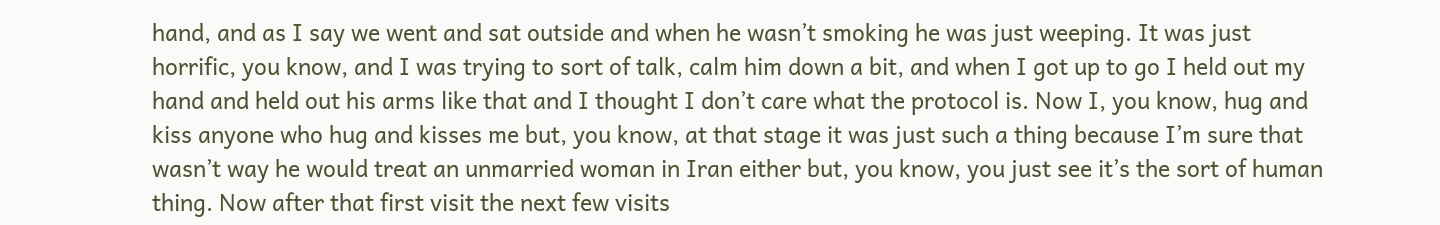hand, and as I say we went and sat outside and when he wasn’t smoking he was just weeping. It was just horrific, you know, and I was trying to sort of talk, calm him down a bit, and when I got up to go I held out my hand and held out his arms like that and I thought I don’t care what the protocol is. Now I, you know, hug and kiss anyone who hug and kisses me but, you know, at that stage it was just such a thing because I’m sure that wasn’t way he would treat an unmarried woman in Iran either but, you know, you just see it’s the sort of human thing. Now after that first visit the next few visits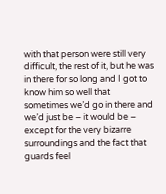with that person were still very difficult, the rest of it, but he was in there for so long and I got to know him so well that sometimes we’d go in there and we’d just be – it would be – except for the very bizarre surroundings and the fact that guards feel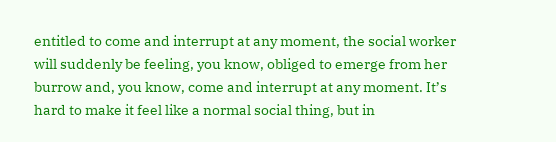entitled to come and interrupt at any moment, the social worker will suddenly be feeling, you know, obliged to emerge from her burrow and, you know, come and interrupt at any moment. It’s hard to make it feel like a normal social thing, but in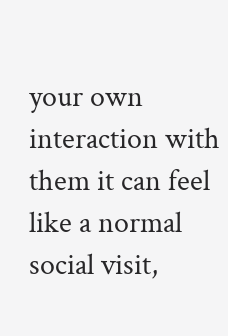your own interaction with them it can feel like a normal social visit,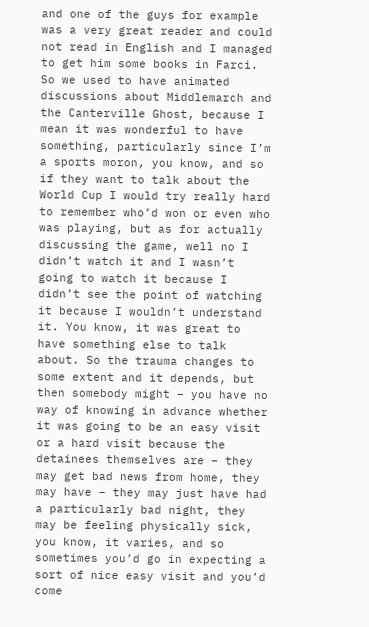and one of the guys for example was a very great reader and could not read in English and I managed to get him some books in Farci. So we used to have animated discussions about Middlemarch and the Canterville Ghost, because I mean it was wonderful to have something, particularly since I’m a sports moron, you know, and so if they want to talk about the World Cup I would try really hard to remember who’d won or even who was playing, but as for actually discussing the game, well no I didn’t watch it and I wasn’t going to watch it because I didn’t see the point of watching it because I wouldn’t understand it. You know, it was great to have something else to talk about. So the trauma changes to some extent and it depends, but then somebody might – you have no way of knowing in advance whether it was going to be an easy visit or a hard visit because the detainees themselves are – they may get bad news from home, they may have – they may just have had a particularly bad night, they may be feeling physically sick, you know, it varies, and so sometimes you’d go in expecting a sort of nice easy visit and you’d come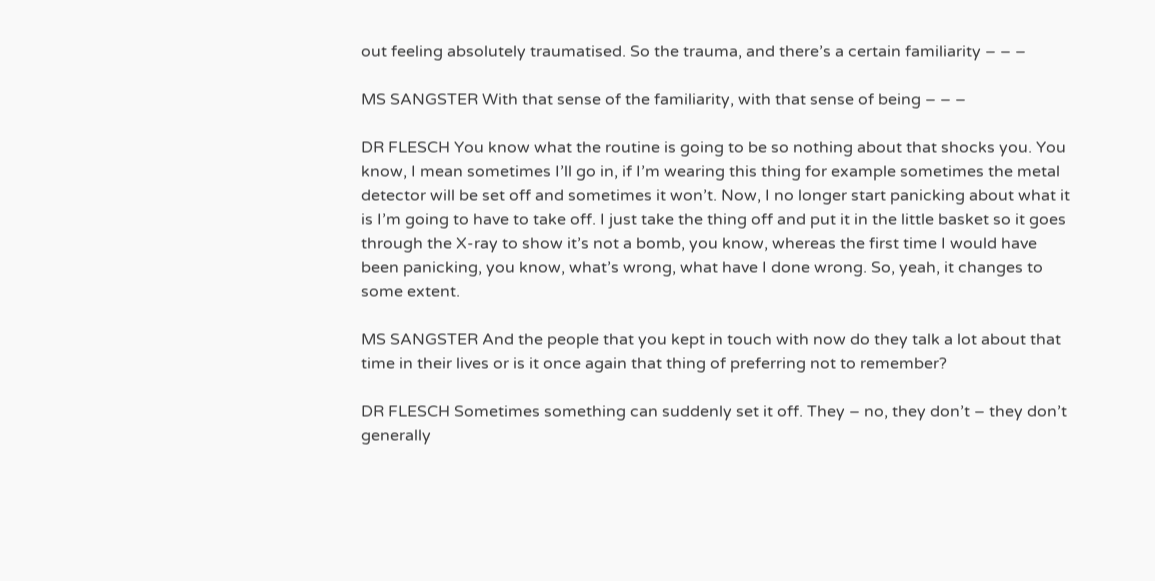out feeling absolutely traumatised. So the trauma, and there’s a certain familiarity – – –

MS SANGSTER With that sense of the familiarity, with that sense of being – – –

DR FLESCH You know what the routine is going to be so nothing about that shocks you. You know, I mean sometimes I’ll go in, if I’m wearing this thing for example sometimes the metal detector will be set off and sometimes it won’t. Now, I no longer start panicking about what it is I’m going to have to take off. I just take the thing off and put it in the little basket so it goes through the X-ray to show it’s not a bomb, you know, whereas the first time I would have been panicking, you know, what’s wrong, what have I done wrong. So, yeah, it changes to some extent.

MS SANGSTER And the people that you kept in touch with now do they talk a lot about that time in their lives or is it once again that thing of preferring not to remember?

DR FLESCH Sometimes something can suddenly set it off. They – no, they don’t – they don’t generally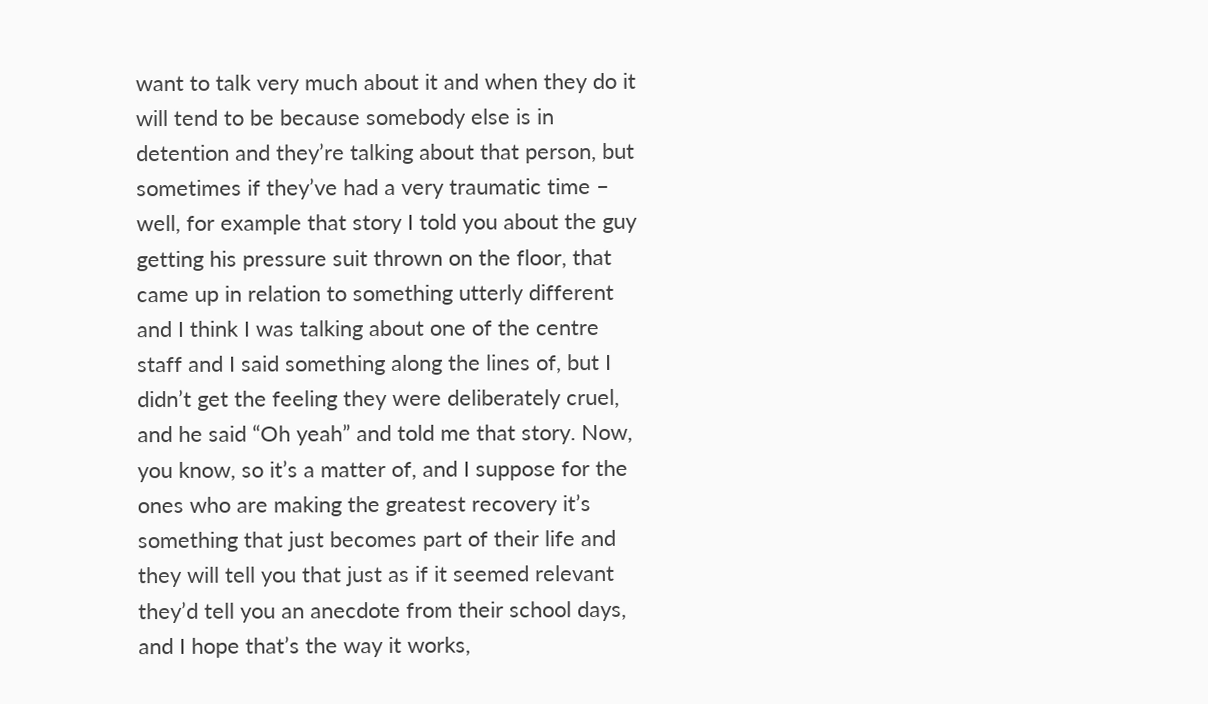want to talk very much about it and when they do it will tend to be because somebody else is in detention and they’re talking about that person, but sometimes if they’ve had a very traumatic time – well, for example that story I told you about the guy getting his pressure suit thrown on the floor, that came up in relation to something utterly different and I think I was talking about one of the centre staff and I said something along the lines of, but I didn’t get the feeling they were deliberately cruel, and he said “Oh yeah” and told me that story. Now, you know, so it’s a matter of, and I suppose for the ones who are making the greatest recovery it’s something that just becomes part of their life and they will tell you that just as if it seemed relevant they’d tell you an anecdote from their school days, and I hope that’s the way it works,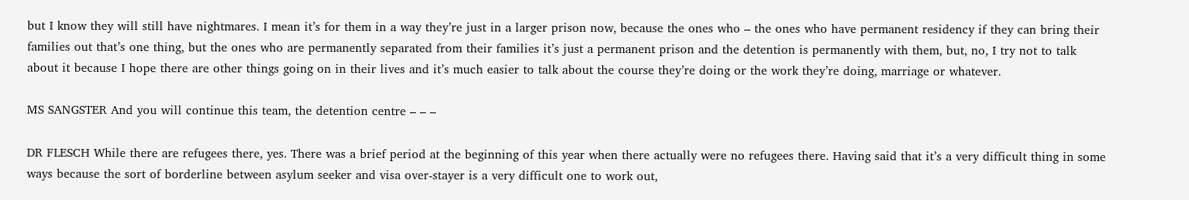but I know they will still have nightmares. I mean it’s for them in a way they’re just in a larger prison now, because the ones who – the ones who have permanent residency if they can bring their families out that’s one thing, but the ones who are permanently separated from their families it’s just a permanent prison and the detention is permanently with them, but, no, I try not to talk about it because I hope there are other things going on in their lives and it’s much easier to talk about the course they’re doing or the work they’re doing, marriage or whatever.

MS SANGSTER And you will continue this team, the detention centre – – –

DR FLESCH While there are refugees there, yes. There was a brief period at the beginning of this year when there actually were no refugees there. Having said that it’s a very difficult thing in some ways because the sort of borderline between asylum seeker and visa over-stayer is a very difficult one to work out,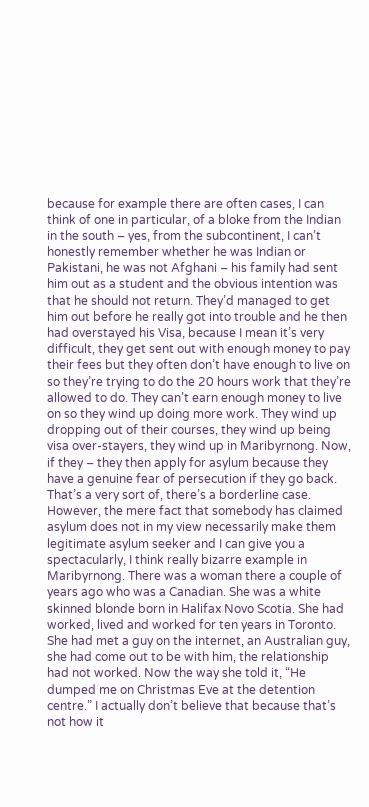because for example there are often cases, I can think of one in particular, of a bloke from the Indian in the south – yes, from the subcontinent, I can’t honestly remember whether he was Indian or Pakistani, he was not Afghani – his family had sent him out as a student and the obvious intention was that he should not return. They’d managed to get him out before he really got into trouble and he then had overstayed his Visa, because I mean it’s very difficult, they get sent out with enough money to pay their fees but they often don’t have enough to live on so they’re trying to do the 20 hours work that they’re allowed to do. They can’t earn enough money to live on so they wind up doing more work. They wind up dropping out of their courses, they wind up being visa over-stayers, they wind up in Maribyrnong. Now, if they – they then apply for asylum because they have a genuine fear of persecution if they go back. That’s a very sort of, there’s a borderline case. However, the mere fact that somebody has claimed asylum does not in my view necessarily make them legitimate asylum seeker and I can give you a spectacularly, I think really bizarre example in Maribyrnong. There was a woman there a couple of years ago who was a Canadian. She was a white skinned blonde born in Halifax Novo Scotia. She had worked, lived and worked for ten years in Toronto. She had met a guy on the internet, an Australian guy, she had come out to be with him, the relationship had not worked. Now the way she told it, “He dumped me on Christmas Eve at the detention centre.” I actually don’t believe that because that’s not how it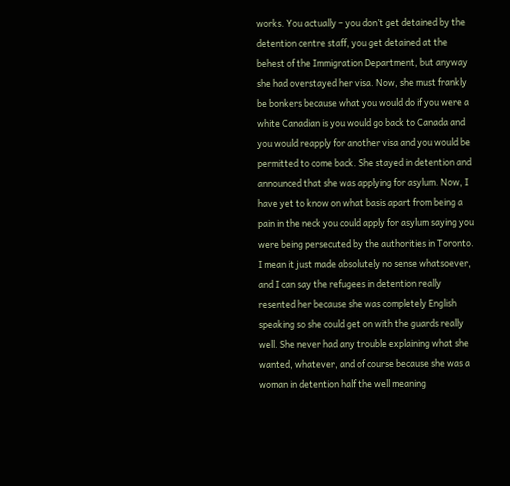works. You actually – you don’t get detained by the detention centre staff, you get detained at the behest of the Immigration Department, but anyway she had overstayed her visa. Now, she must frankly be bonkers because what you would do if you were a white Canadian is you would go back to Canada and you would reapply for another visa and you would be permitted to come back. She stayed in detention and announced that she was applying for asylum. Now, I have yet to know on what basis apart from being a pain in the neck you could apply for asylum saying you were being persecuted by the authorities in Toronto. I mean it just made absolutely no sense whatsoever, and I can say the refugees in detention really resented her because she was completely English speaking so she could get on with the guards really well. She never had any trouble explaining what she wanted, whatever, and of course because she was a woman in detention half the well meaning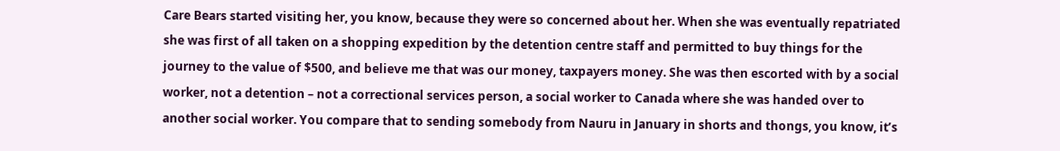Care Bears started visiting her, you know, because they were so concerned about her. When she was eventually repatriated she was first of all taken on a shopping expedition by the detention centre staff and permitted to buy things for the journey to the value of $500, and believe me that was our money, taxpayers money. She was then escorted with by a social worker, not a detention – not a correctional services person, a social worker to Canada where she was handed over to another social worker. You compare that to sending somebody from Nauru in January in shorts and thongs, you know, it’s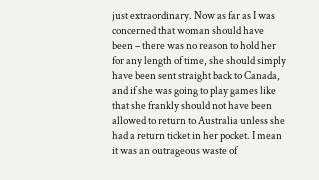just extraordinary. Now as far as I was concerned that woman should have been – there was no reason to hold her for any length of time, she should simply have been sent straight back to Canada, and if she was going to play games like that she frankly should not have been allowed to return to Australia unless she had a return ticket in her pocket. I mean it was an outrageous waste of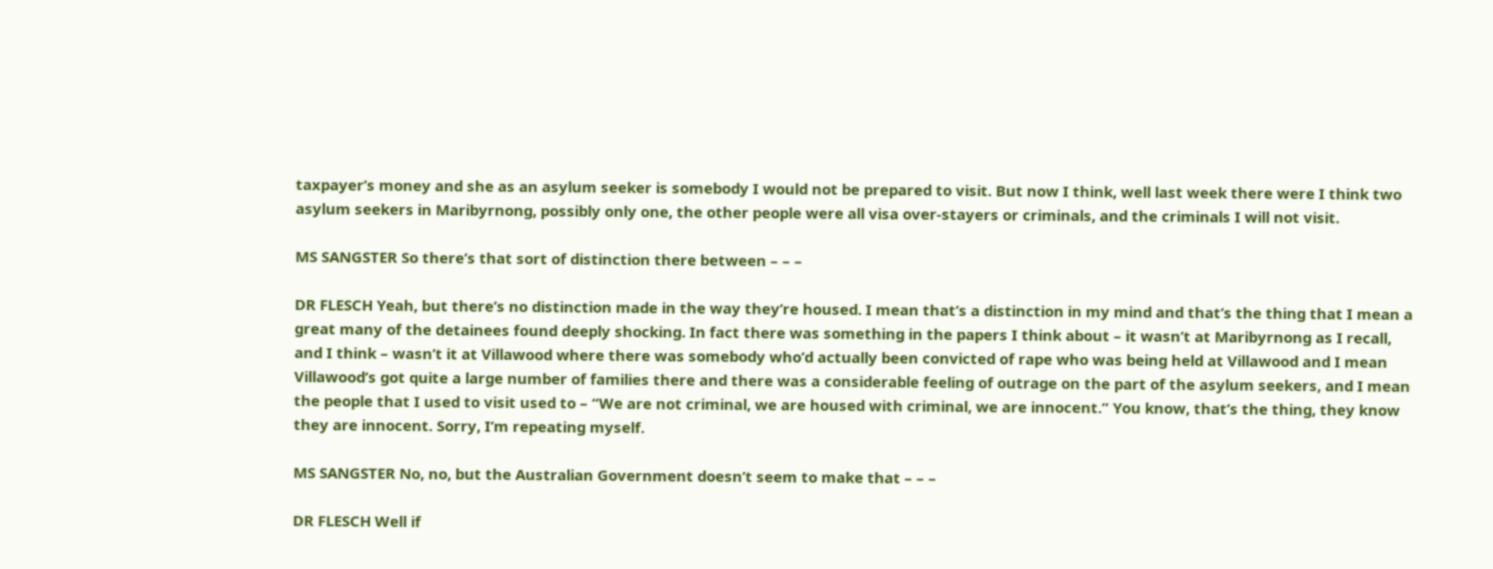taxpayer’s money and she as an asylum seeker is somebody I would not be prepared to visit. But now I think, well last week there were I think two asylum seekers in Maribyrnong, possibly only one, the other people were all visa over-stayers or criminals, and the criminals I will not visit.

MS SANGSTER So there’s that sort of distinction there between – – –

DR FLESCH Yeah, but there’s no distinction made in the way they’re housed. I mean that’s a distinction in my mind and that’s the thing that I mean a great many of the detainees found deeply shocking. In fact there was something in the papers I think about – it wasn’t at Maribyrnong as I recall, and I think – wasn’t it at Villawood where there was somebody who’d actually been convicted of rape who was being held at Villawood and I mean Villawood’s got quite a large number of families there and there was a considerable feeling of outrage on the part of the asylum seekers, and I mean the people that I used to visit used to – “We are not criminal, we are housed with criminal, we are innocent.” You know, that’s the thing, they know they are innocent. Sorry, I’m repeating myself.

MS SANGSTER No, no, but the Australian Government doesn’t seem to make that – – –

DR FLESCH Well if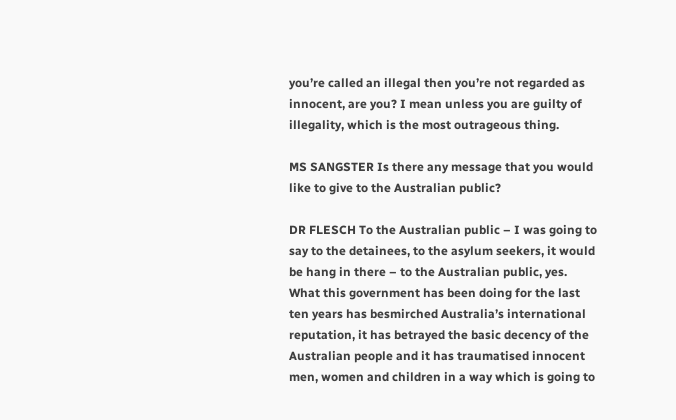you’re called an illegal then you’re not regarded as innocent, are you? I mean unless you are guilty of illegality, which is the most outrageous thing.

MS SANGSTER Is there any message that you would like to give to the Australian public?

DR FLESCH To the Australian public – I was going to say to the detainees, to the asylum seekers, it would be hang in there – to the Australian public, yes. What this government has been doing for the last ten years has besmirched Australia’s international reputation, it has betrayed the basic decency of the Australian people and it has traumatised innocent men, women and children in a way which is going to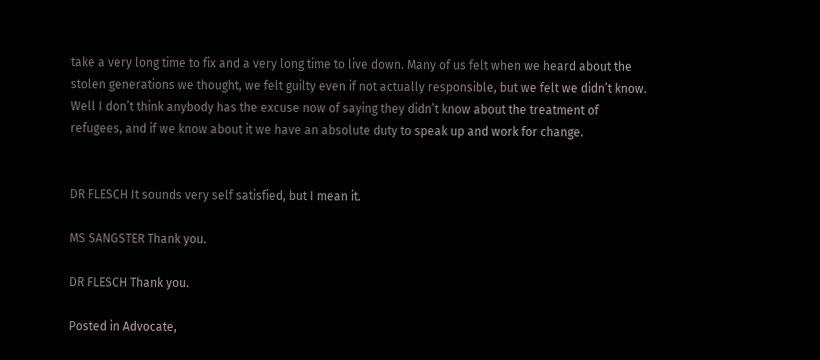take a very long time to fix and a very long time to live down. Many of us felt when we heard about the stolen generations we thought, we felt guilty even if not actually responsible, but we felt we didn’t know. Well I don’t think anybody has the excuse now of saying they didn’t know about the treatment of refugees, and if we know about it we have an absolute duty to speak up and work for change.


DR FLESCH It sounds very self satisfied, but I mean it.

MS SANGSTER Thank you.

DR FLESCH Thank you.

Posted in Advocate,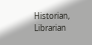Historian, Librarian